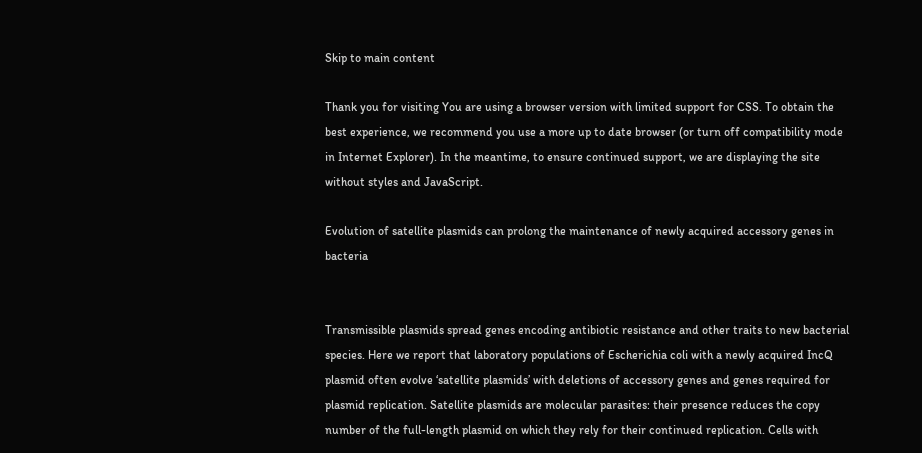Skip to main content

Thank you for visiting You are using a browser version with limited support for CSS. To obtain the best experience, we recommend you use a more up to date browser (or turn off compatibility mode in Internet Explorer). In the meantime, to ensure continued support, we are displaying the site without styles and JavaScript.

Evolution of satellite plasmids can prolong the maintenance of newly acquired accessory genes in bacteria


Transmissible plasmids spread genes encoding antibiotic resistance and other traits to new bacterial species. Here we report that laboratory populations of Escherichia coli with a newly acquired IncQ plasmid often evolve ‘satellite plasmids’ with deletions of accessory genes and genes required for plasmid replication. Satellite plasmids are molecular parasites: their presence reduces the copy number of the full-length plasmid on which they rely for their continued replication. Cells with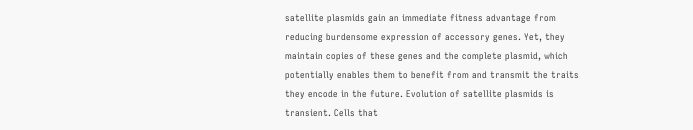satellite plasmids gain an immediate fitness advantage from reducing burdensome expression of accessory genes. Yet, they maintain copies of these genes and the complete plasmid, which potentially enables them to benefit from and transmit the traits they encode in the future. Evolution of satellite plasmids is transient. Cells that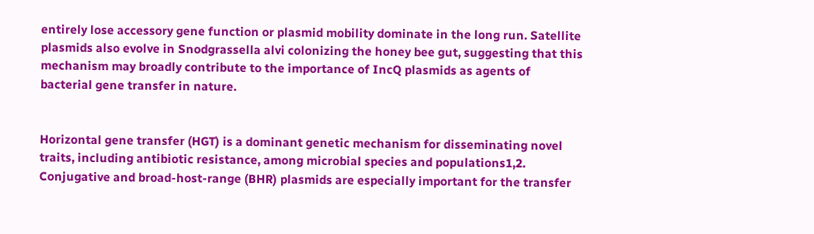entirely lose accessory gene function or plasmid mobility dominate in the long run. Satellite plasmids also evolve in Snodgrassella alvi colonizing the honey bee gut, suggesting that this mechanism may broadly contribute to the importance of IncQ plasmids as agents of bacterial gene transfer in nature.


Horizontal gene transfer (HGT) is a dominant genetic mechanism for disseminating novel traits, including antibiotic resistance, among microbial species and populations1,2. Conjugative and broad-host-range (BHR) plasmids are especially important for the transfer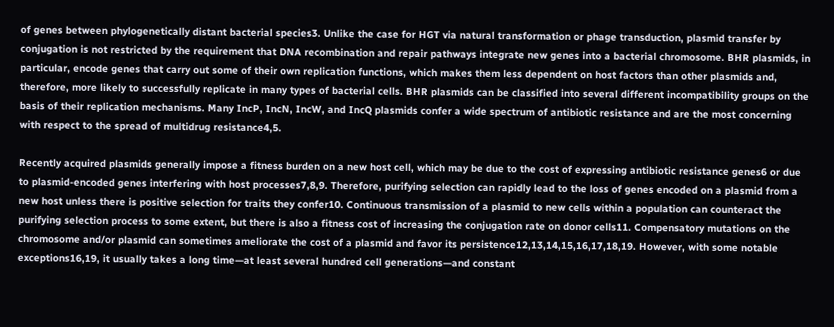of genes between phylogenetically distant bacterial species3. Unlike the case for HGT via natural transformation or phage transduction, plasmid transfer by conjugation is not restricted by the requirement that DNA recombination and repair pathways integrate new genes into a bacterial chromosome. BHR plasmids, in particular, encode genes that carry out some of their own replication functions, which makes them less dependent on host factors than other plasmids and, therefore, more likely to successfully replicate in many types of bacterial cells. BHR plasmids can be classified into several different incompatibility groups on the basis of their replication mechanisms. Many IncP, IncN, IncW, and IncQ plasmids confer a wide spectrum of antibiotic resistance and are the most concerning with respect to the spread of multidrug resistance4,5.

Recently acquired plasmids generally impose a fitness burden on a new host cell, which may be due to the cost of expressing antibiotic resistance genes6 or due to plasmid-encoded genes interfering with host processes7,8,9. Therefore, purifying selection can rapidly lead to the loss of genes encoded on a plasmid from a new host unless there is positive selection for traits they confer10. Continuous transmission of a plasmid to new cells within a population can counteract the purifying selection process to some extent, but there is also a fitness cost of increasing the conjugation rate on donor cells11. Compensatory mutations on the chromosome and/or plasmid can sometimes ameliorate the cost of a plasmid and favor its persistence12,13,14,15,16,17,18,19. However, with some notable exceptions16,19, it usually takes a long time—at least several hundred cell generations—and constant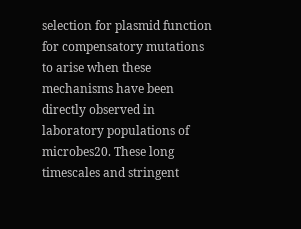selection for plasmid function for compensatory mutations to arise when these mechanisms have been directly observed in laboratory populations of microbes20. These long timescales and stringent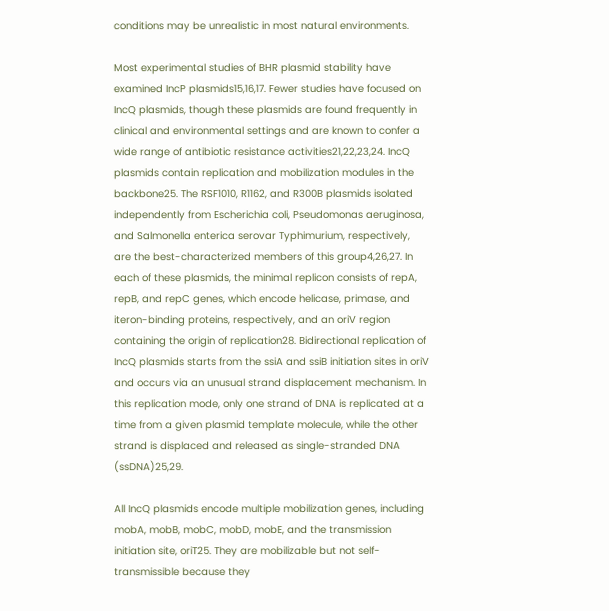conditions may be unrealistic in most natural environments.

Most experimental studies of BHR plasmid stability have examined IncP plasmids15,16,17. Fewer studies have focused on IncQ plasmids, though these plasmids are found frequently in clinical and environmental settings and are known to confer a wide range of antibiotic resistance activities21,22,23,24. IncQ plasmids contain replication and mobilization modules in the backbone25. The RSF1010, R1162, and R300B plasmids isolated independently from Escherichia coli, Pseudomonas aeruginosa, and Salmonella enterica serovar Typhimurium, respectively, are the best-characterized members of this group4,26,27. In each of these plasmids, the minimal replicon consists of repA, repB, and repC genes, which encode helicase, primase, and iteron-binding proteins, respectively, and an oriV region containing the origin of replication28. Bidirectional replication of IncQ plasmids starts from the ssiA and ssiB initiation sites in oriV and occurs via an unusual strand displacement mechanism. In this replication mode, only one strand of DNA is replicated at a time from a given plasmid template molecule, while the other strand is displaced and released as single-stranded DNA (ssDNA)25,29.

All IncQ plasmids encode multiple mobilization genes, including mobA, mobB, mobC, mobD, mobE, and the transmission initiation site, oriT25. They are mobilizable but not self-transmissible because they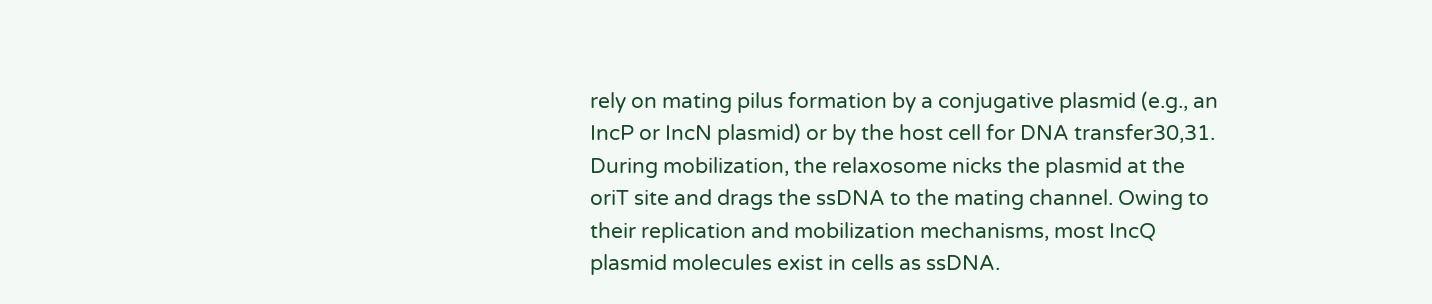rely on mating pilus formation by a conjugative plasmid (e.g., an IncP or IncN plasmid) or by the host cell for DNA transfer30,31. During mobilization, the relaxosome nicks the plasmid at the oriT site and drags the ssDNA to the mating channel. Owing to their replication and mobilization mechanisms, most IncQ plasmid molecules exist in cells as ssDNA.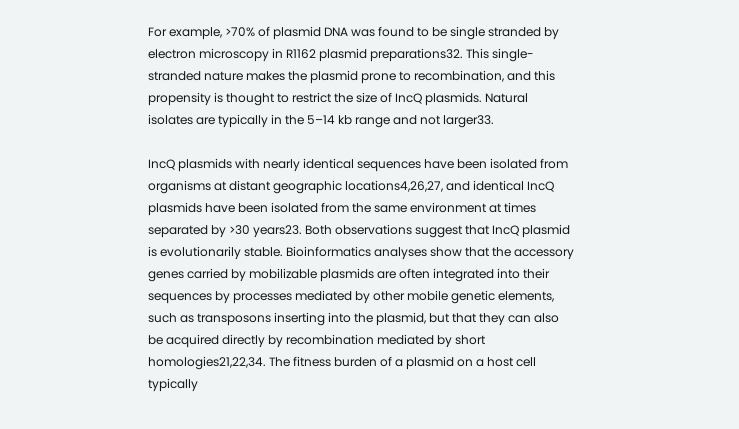For example, >70% of plasmid DNA was found to be single stranded by electron microscopy in R1162 plasmid preparations32. This single-stranded nature makes the plasmid prone to recombination, and this propensity is thought to restrict the size of IncQ plasmids. Natural isolates are typically in the 5–14 kb range and not larger33.

IncQ plasmids with nearly identical sequences have been isolated from organisms at distant geographic locations4,26,27, and identical IncQ plasmids have been isolated from the same environment at times separated by >30 years23. Both observations suggest that IncQ plasmid is evolutionarily stable. Bioinformatics analyses show that the accessory genes carried by mobilizable plasmids are often integrated into their sequences by processes mediated by other mobile genetic elements, such as transposons inserting into the plasmid, but that they can also be acquired directly by recombination mediated by short homologies21,22,34. The fitness burden of a plasmid on a host cell typically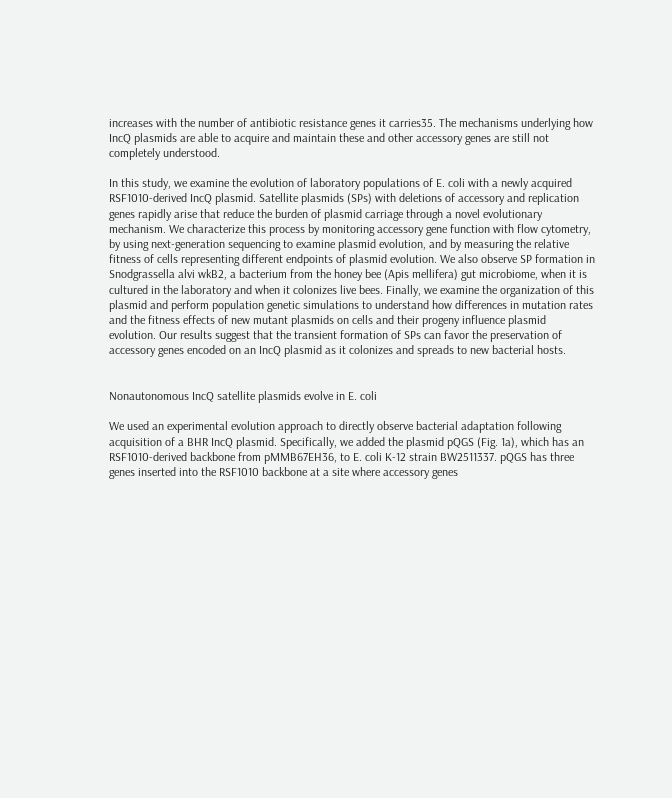increases with the number of antibiotic resistance genes it carries35. The mechanisms underlying how IncQ plasmids are able to acquire and maintain these and other accessory genes are still not completely understood.

In this study, we examine the evolution of laboratory populations of E. coli with a newly acquired RSF1010-derived IncQ plasmid. Satellite plasmids (SPs) with deletions of accessory and replication genes rapidly arise that reduce the burden of plasmid carriage through a novel evolutionary mechanism. We characterize this process by monitoring accessory gene function with flow cytometry, by using next-generation sequencing to examine plasmid evolution, and by measuring the relative fitness of cells representing different endpoints of plasmid evolution. We also observe SP formation in Snodgrassella alvi wkB2, a bacterium from the honey bee (Apis mellifera) gut microbiome, when it is cultured in the laboratory and when it colonizes live bees. Finally, we examine the organization of this plasmid and perform population genetic simulations to understand how differences in mutation rates and the fitness effects of new mutant plasmids on cells and their progeny influence plasmid evolution. Our results suggest that the transient formation of SPs can favor the preservation of accessory genes encoded on an IncQ plasmid as it colonizes and spreads to new bacterial hosts.


Nonautonomous IncQ satellite plasmids evolve in E. coli

We used an experimental evolution approach to directly observe bacterial adaptation following acquisition of a BHR IncQ plasmid. Specifically, we added the plasmid pQGS (Fig. 1a), which has an RSF1010-derived backbone from pMMB67EH36, to E. coli K-12 strain BW2511337. pQGS has three genes inserted into the RSF1010 backbone at a site where accessory genes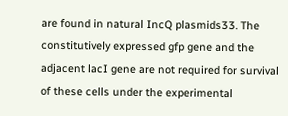are found in natural IncQ plasmids33. The constitutively expressed gfp gene and the adjacent lacI gene are not required for survival of these cells under the experimental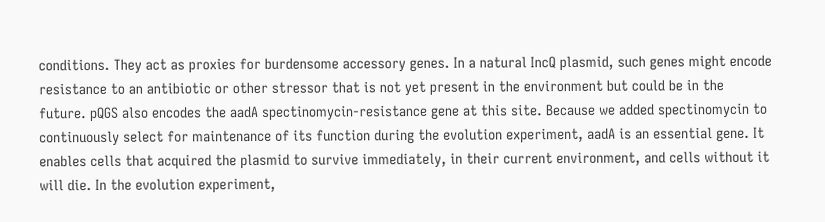conditions. They act as proxies for burdensome accessory genes. In a natural IncQ plasmid, such genes might encode resistance to an antibiotic or other stressor that is not yet present in the environment but could be in the future. pQGS also encodes the aadA spectinomycin-resistance gene at this site. Because we added spectinomycin to continuously select for maintenance of its function during the evolution experiment, aadA is an essential gene. It enables cells that acquired the plasmid to survive immediately, in their current environment, and cells without it will die. In the evolution experiment,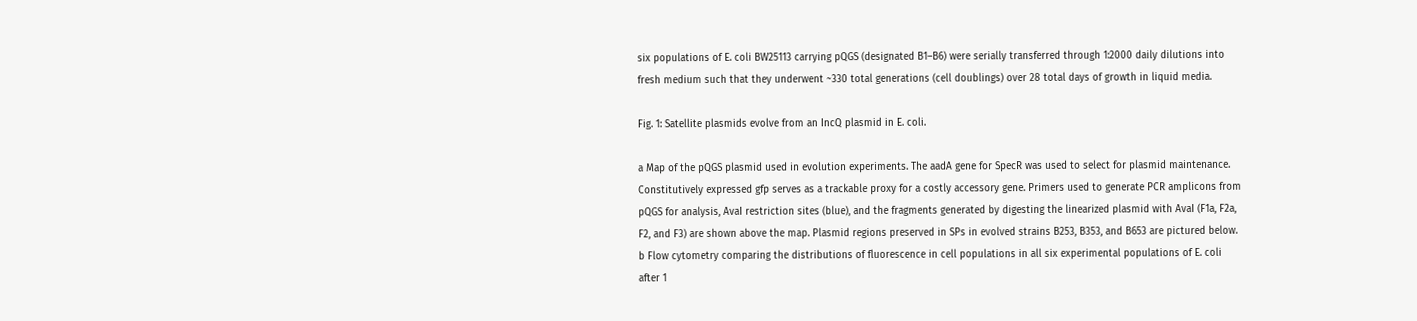six populations of E. coli BW25113 carrying pQGS (designated B1–B6) were serially transferred through 1:2000 daily dilutions into fresh medium such that they underwent ~330 total generations (cell doublings) over 28 total days of growth in liquid media.

Fig. 1: Satellite plasmids evolve from an IncQ plasmid in E. coli.

a Map of the pQGS plasmid used in evolution experiments. The aadA gene for SpecR was used to select for plasmid maintenance. Constitutively expressed gfp serves as a trackable proxy for a costly accessory gene. Primers used to generate PCR amplicons from pQGS for analysis, AvaI restriction sites (blue), and the fragments generated by digesting the linearized plasmid with AvaI (F1a, F2a, F2, and F3) are shown above the map. Plasmid regions preserved in SPs in evolved strains B253, B353, and B653 are pictured below. b Flow cytometry comparing the distributions of fluorescence in cell populations in all six experimental populations of E. coli after 1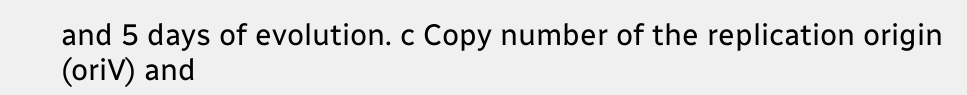and 5 days of evolution. c Copy number of the replication origin (oriV) and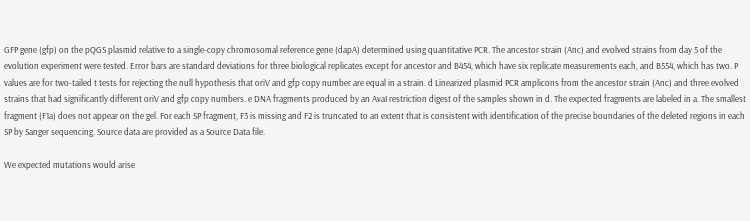GFP gene (gfp) on the pQGS plasmid relative to a single-copy chromosomal reference gene (dapA) determined using quantitative PCR. The ancestor strain (Anc) and evolved strains from day 5 of the evolution experiment were tested. Error bars are standard deviations for three biological replicates except for ancestor and B454, which have six replicate measurements each, and B554, which has two. P values are for two-tailed t tests for rejecting the null hypothesis that oriV and gfp copy number are equal in a strain. d Linearized plasmid PCR amplicons from the ancestor strain (Anc) and three evolved strains that had significantly different oriV and gfp copy numbers. e DNA fragments produced by an AvaI restriction digest of the samples shown in d. The expected fragments are labeled in a. The smallest fragment (F1a) does not appear on the gel. For each SP fragment, F3 is missing and F2 is truncated to an extent that is consistent with identification of the precise boundaries of the deleted regions in each SP by Sanger sequencing. Source data are provided as a Source Data file.

We expected mutations would arise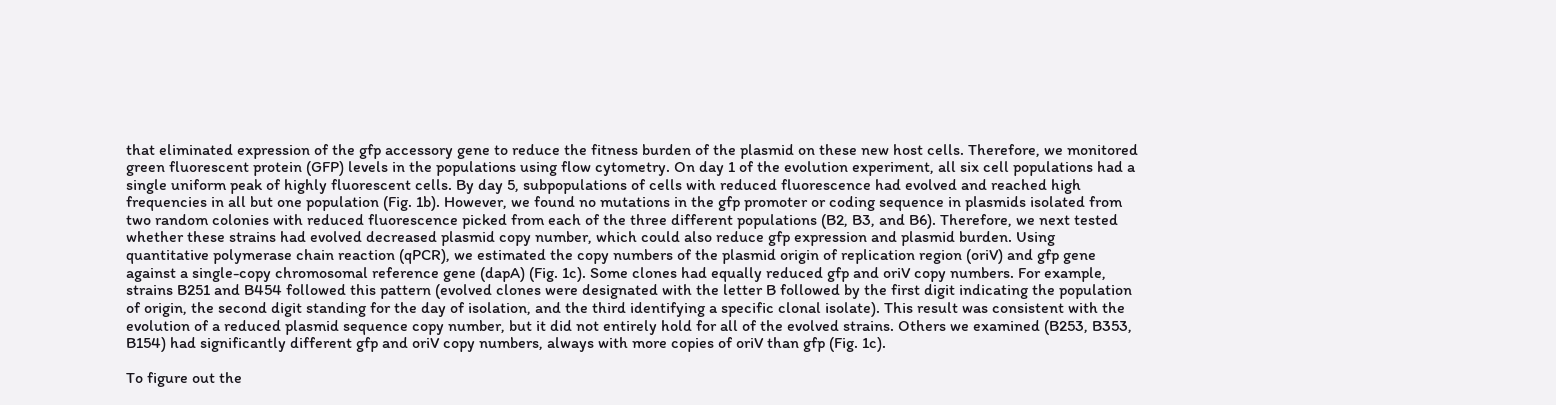that eliminated expression of the gfp accessory gene to reduce the fitness burden of the plasmid on these new host cells. Therefore, we monitored green fluorescent protein (GFP) levels in the populations using flow cytometry. On day 1 of the evolution experiment, all six cell populations had a single uniform peak of highly fluorescent cells. By day 5, subpopulations of cells with reduced fluorescence had evolved and reached high frequencies in all but one population (Fig. 1b). However, we found no mutations in the gfp promoter or coding sequence in plasmids isolated from two random colonies with reduced fluorescence picked from each of the three different populations (B2, B3, and B6). Therefore, we next tested whether these strains had evolved decreased plasmid copy number, which could also reduce gfp expression and plasmid burden. Using quantitative polymerase chain reaction (qPCR), we estimated the copy numbers of the plasmid origin of replication region (oriV) and gfp gene against a single-copy chromosomal reference gene (dapA) (Fig. 1c). Some clones had equally reduced gfp and oriV copy numbers. For example, strains B251 and B454 followed this pattern (evolved clones were designated with the letter B followed by the first digit indicating the population of origin, the second digit standing for the day of isolation, and the third identifying a specific clonal isolate). This result was consistent with the evolution of a reduced plasmid sequence copy number, but it did not entirely hold for all of the evolved strains. Others we examined (B253, B353, B154) had significantly different gfp and oriV copy numbers, always with more copies of oriV than gfp (Fig. 1c).

To figure out the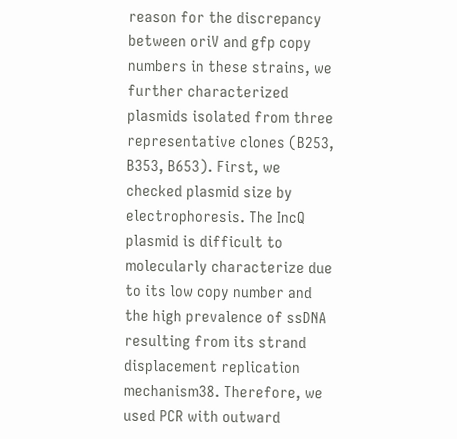reason for the discrepancy between oriV and gfp copy numbers in these strains, we further characterized plasmids isolated from three representative clones (B253, B353, B653). First, we checked plasmid size by electrophoresis. The IncQ plasmid is difficult to molecularly characterize due to its low copy number and the high prevalence of ssDNA resulting from its strand displacement replication mechanism38. Therefore, we used PCR with outward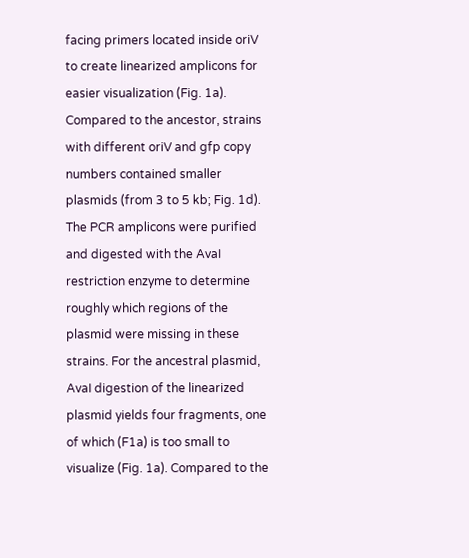facing primers located inside oriV to create linearized amplicons for easier visualization (Fig. 1a). Compared to the ancestor, strains with different oriV and gfp copy numbers contained smaller plasmids (from 3 to 5 kb; Fig. 1d). The PCR amplicons were purified and digested with the AvaI restriction enzyme to determine roughly which regions of the plasmid were missing in these strains. For the ancestral plasmid, AvaI digestion of the linearized plasmid yields four fragments, one of which (F1a) is too small to visualize (Fig. 1a). Compared to the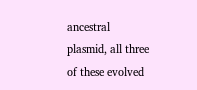ancestral plasmid, all three of these evolved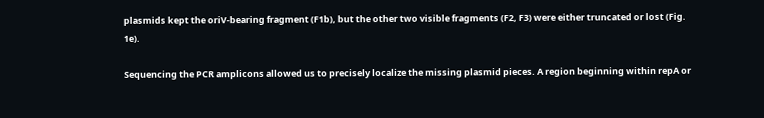plasmids kept the oriV-bearing fragment (F1b), but the other two visible fragments (F2, F3) were either truncated or lost (Fig. 1e).

Sequencing the PCR amplicons allowed us to precisely localize the missing plasmid pieces. A region beginning within repA or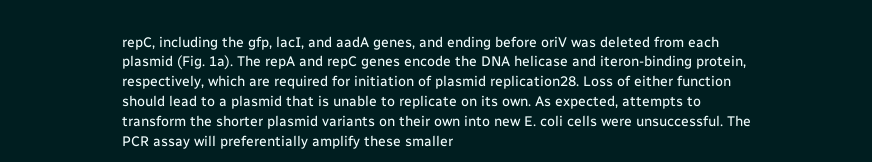repC, including the gfp, lacI, and aadA genes, and ending before oriV was deleted from each plasmid (Fig. 1a). The repA and repC genes encode the DNA helicase and iteron-binding protein, respectively, which are required for initiation of plasmid replication28. Loss of either function should lead to a plasmid that is unable to replicate on its own. As expected, attempts to transform the shorter plasmid variants on their own into new E. coli cells were unsuccessful. The PCR assay will preferentially amplify these smaller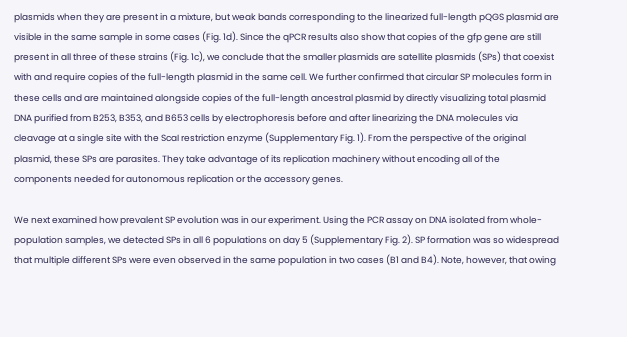plasmids when they are present in a mixture, but weak bands corresponding to the linearized full-length pQGS plasmid are visible in the same sample in some cases (Fig. 1d). Since the qPCR results also show that copies of the gfp gene are still present in all three of these strains (Fig. 1c), we conclude that the smaller plasmids are satellite plasmids (SPs) that coexist with and require copies of the full-length plasmid in the same cell. We further confirmed that circular SP molecules form in these cells and are maintained alongside copies of the full-length ancestral plasmid by directly visualizing total plasmid DNA purified from B253, B353, and B653 cells by electrophoresis before and after linearizing the DNA molecules via cleavage at a single site with the ScaI restriction enzyme (Supplementary Fig. 1). From the perspective of the original plasmid, these SPs are parasites. They take advantage of its replication machinery without encoding all of the components needed for autonomous replication or the accessory genes.

We next examined how prevalent SP evolution was in our experiment. Using the PCR assay on DNA isolated from whole-population samples, we detected SPs in all 6 populations on day 5 (Supplementary Fig. 2). SP formation was so widespread that multiple different SPs were even observed in the same population in two cases (B1 and B4). Note, however, that owing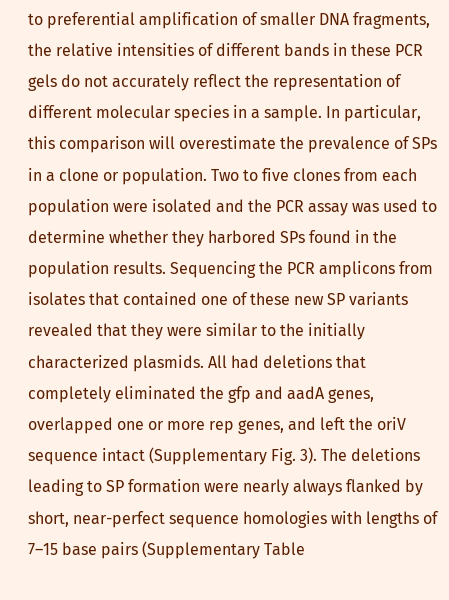to preferential amplification of smaller DNA fragments, the relative intensities of different bands in these PCR gels do not accurately reflect the representation of different molecular species in a sample. In particular, this comparison will overestimate the prevalence of SPs in a clone or population. Two to five clones from each population were isolated and the PCR assay was used to determine whether they harbored SPs found in the population results. Sequencing the PCR amplicons from isolates that contained one of these new SP variants revealed that they were similar to the initially characterized plasmids. All had deletions that completely eliminated the gfp and aadA genes, overlapped one or more rep genes, and left the oriV sequence intact (Supplementary Fig. 3). The deletions leading to SP formation were nearly always flanked by short, near-perfect sequence homologies with lengths of 7–15 base pairs (Supplementary Table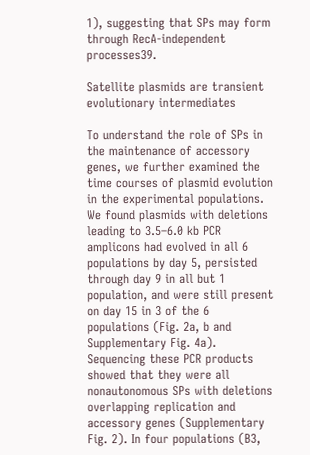1), suggesting that SPs may form through RecA-independent processes39.

Satellite plasmids are transient evolutionary intermediates

To understand the role of SPs in the maintenance of accessory genes, we further examined the time courses of plasmid evolution in the experimental populations. We found plasmids with deletions leading to 3.5–6.0 kb PCR amplicons had evolved in all 6 populations by day 5, persisted through day 9 in all but 1 population, and were still present on day 15 in 3 of the 6 populations (Fig. 2a, b and Supplementary Fig. 4a). Sequencing these PCR products showed that they were all nonautonomous SPs with deletions overlapping replication and accessory genes (Supplementary Fig. 2). In four populations (B3,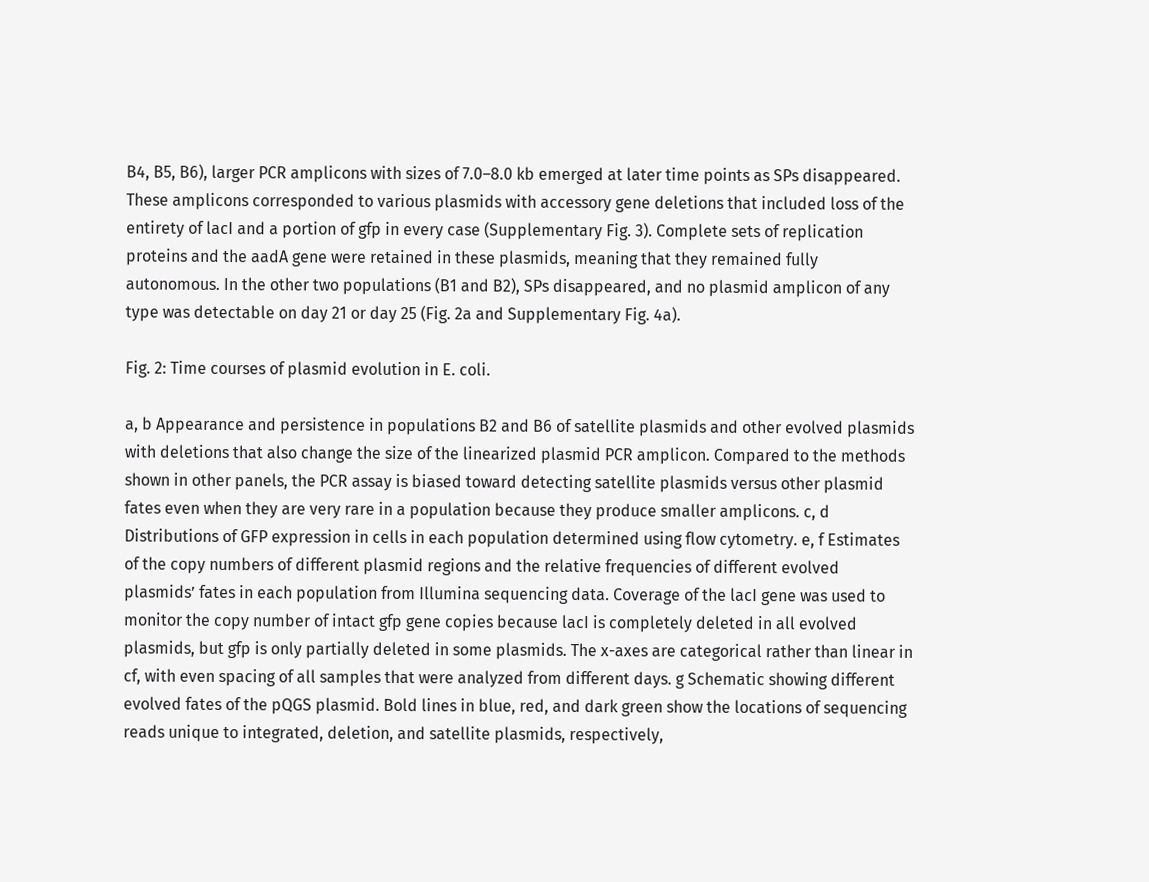B4, B5, B6), larger PCR amplicons with sizes of 7.0–8.0 kb emerged at later time points as SPs disappeared. These amplicons corresponded to various plasmids with accessory gene deletions that included loss of the entirety of lacI and a portion of gfp in every case (Supplementary Fig. 3). Complete sets of replication proteins and the aadA gene were retained in these plasmids, meaning that they remained fully autonomous. In the other two populations (B1 and B2), SPs disappeared, and no plasmid amplicon of any type was detectable on day 21 or day 25 (Fig. 2a and Supplementary Fig. 4a).

Fig. 2: Time courses of plasmid evolution in E. coli.

a, b Appearance and persistence in populations B2 and B6 of satellite plasmids and other evolved plasmids with deletions that also change the size of the linearized plasmid PCR amplicon. Compared to the methods shown in other panels, the PCR assay is biased toward detecting satellite plasmids versus other plasmid fates even when they are very rare in a population because they produce smaller amplicons. c, d Distributions of GFP expression in cells in each population determined using flow cytometry. e, f Estimates of the copy numbers of different plasmid regions and the relative frequencies of different evolved plasmids’ fates in each population from Illumina sequencing data. Coverage of the lacI gene was used to monitor the copy number of intact gfp gene copies because lacI is completely deleted in all evolved plasmids, but gfp is only partially deleted in some plasmids. The x-axes are categorical rather than linear in cf, with even spacing of all samples that were analyzed from different days. g Schematic showing different evolved fates of the pQGS plasmid. Bold lines in blue, red, and dark green show the locations of sequencing reads unique to integrated, deletion, and satellite plasmids, respectively,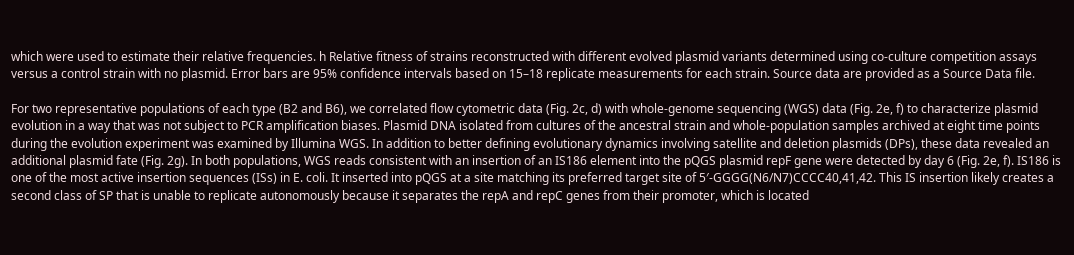which were used to estimate their relative frequencies. h Relative fitness of strains reconstructed with different evolved plasmid variants determined using co-culture competition assays versus a control strain with no plasmid. Error bars are 95% confidence intervals based on 15–18 replicate measurements for each strain. Source data are provided as a Source Data file.

For two representative populations of each type (B2 and B6), we correlated flow cytometric data (Fig. 2c, d) with whole-genome sequencing (WGS) data (Fig. 2e, f) to characterize plasmid evolution in a way that was not subject to PCR amplification biases. Plasmid DNA isolated from cultures of the ancestral strain and whole-population samples archived at eight time points during the evolution experiment was examined by Illumina WGS. In addition to better defining evolutionary dynamics involving satellite and deletion plasmids (DPs), these data revealed an additional plasmid fate (Fig. 2g). In both populations, WGS reads consistent with an insertion of an IS186 element into the pQGS plasmid repF gene were detected by day 6 (Fig. 2e, f). IS186 is one of the most active insertion sequences (ISs) in E. coli. It inserted into pQGS at a site matching its preferred target site of 5′-GGGG(N6/N7)CCCC40,41,42. This IS insertion likely creates a second class of SP that is unable to replicate autonomously because it separates the repA and repC genes from their promoter, which is located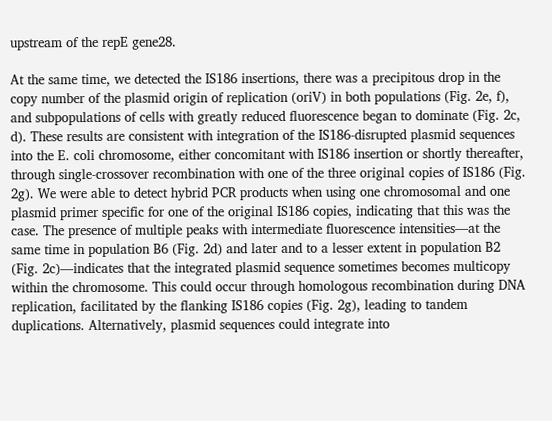upstream of the repE gene28.

At the same time, we detected the IS186 insertions, there was a precipitous drop in the copy number of the plasmid origin of replication (oriV) in both populations (Fig. 2e, f), and subpopulations of cells with greatly reduced fluorescence began to dominate (Fig. 2c, d). These results are consistent with integration of the IS186-disrupted plasmid sequences into the E. coli chromosome, either concomitant with IS186 insertion or shortly thereafter, through single-crossover recombination with one of the three original copies of IS186 (Fig. 2g). We were able to detect hybrid PCR products when using one chromosomal and one plasmid primer specific for one of the original IS186 copies, indicating that this was the case. The presence of multiple peaks with intermediate fluorescence intensities—at the same time in population B6 (Fig. 2d) and later and to a lesser extent in population B2 (Fig. 2c)—indicates that the integrated plasmid sequence sometimes becomes multicopy within the chromosome. This could occur through homologous recombination during DNA replication, facilitated by the flanking IS186 copies (Fig. 2g), leading to tandem duplications. Alternatively, plasmid sequences could integrate into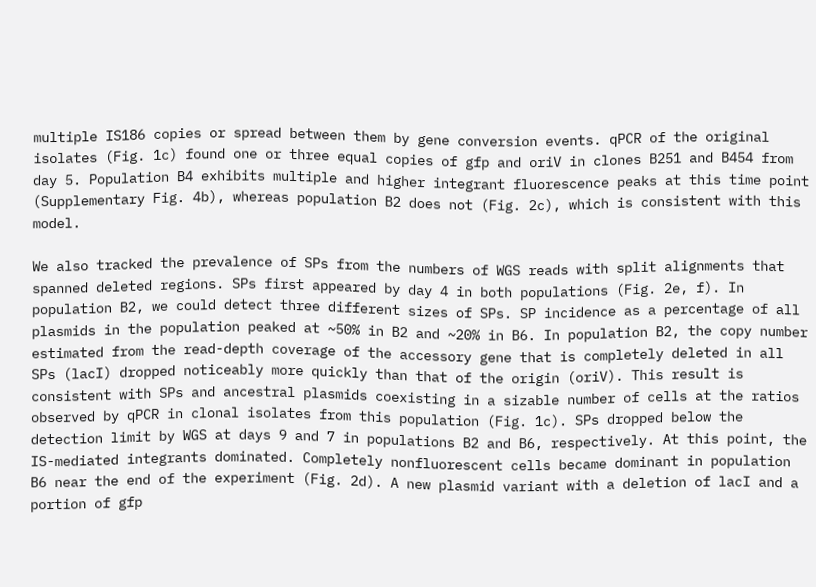multiple IS186 copies or spread between them by gene conversion events. qPCR of the original isolates (Fig. 1c) found one or three equal copies of gfp and oriV in clones B251 and B454 from day 5. Population B4 exhibits multiple and higher integrant fluorescence peaks at this time point (Supplementary Fig. 4b), whereas population B2 does not (Fig. 2c), which is consistent with this model.

We also tracked the prevalence of SPs from the numbers of WGS reads with split alignments that spanned deleted regions. SPs first appeared by day 4 in both populations (Fig. 2e, f). In population B2, we could detect three different sizes of SPs. SP incidence as a percentage of all plasmids in the population peaked at ~50% in B2 and ~20% in B6. In population B2, the copy number estimated from the read-depth coverage of the accessory gene that is completely deleted in all SPs (lacI) dropped noticeably more quickly than that of the origin (oriV). This result is consistent with SPs and ancestral plasmids coexisting in a sizable number of cells at the ratios observed by qPCR in clonal isolates from this population (Fig. 1c). SPs dropped below the detection limit by WGS at days 9 and 7 in populations B2 and B6, respectively. At this point, the IS-mediated integrants dominated. Completely nonfluorescent cells became dominant in population B6 near the end of the experiment (Fig. 2d). A new plasmid variant with a deletion of lacI and a portion of gfp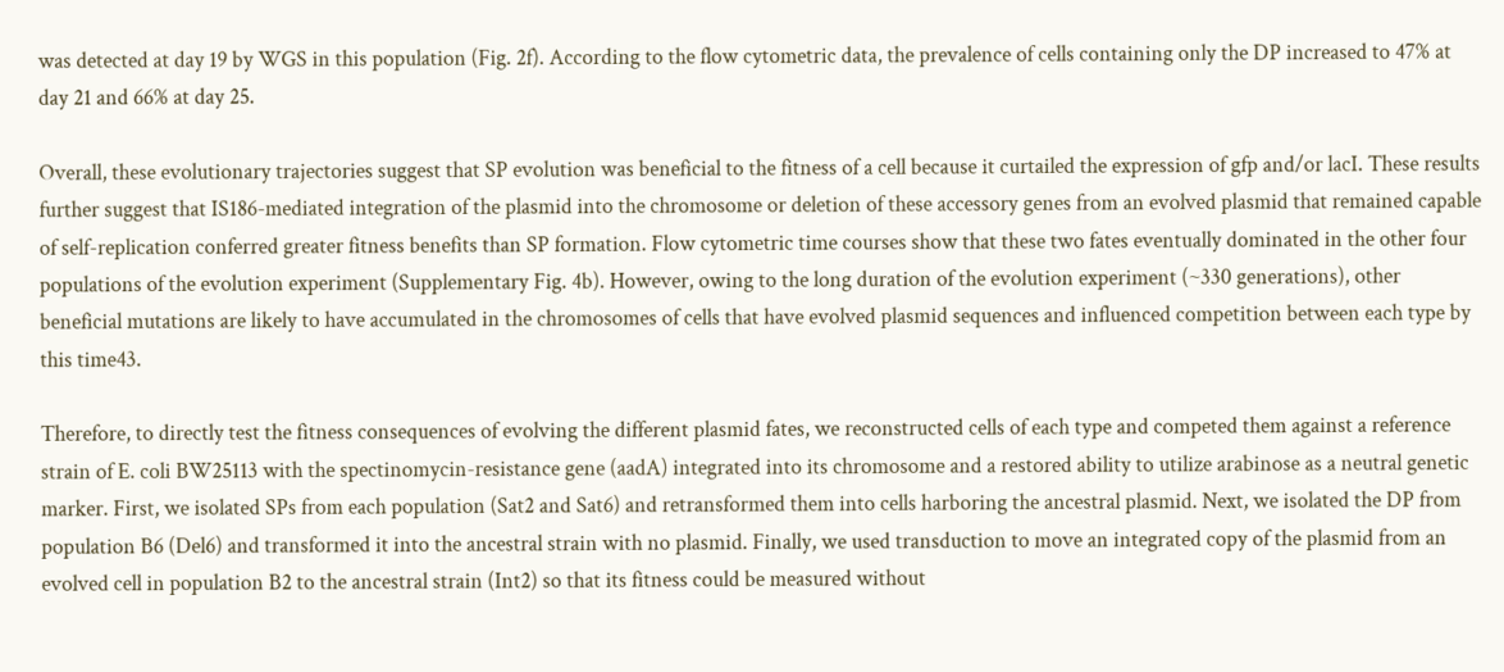was detected at day 19 by WGS in this population (Fig. 2f). According to the flow cytometric data, the prevalence of cells containing only the DP increased to 47% at day 21 and 66% at day 25.

Overall, these evolutionary trajectories suggest that SP evolution was beneficial to the fitness of a cell because it curtailed the expression of gfp and/or lacI. These results further suggest that IS186-mediated integration of the plasmid into the chromosome or deletion of these accessory genes from an evolved plasmid that remained capable of self-replication conferred greater fitness benefits than SP formation. Flow cytometric time courses show that these two fates eventually dominated in the other four populations of the evolution experiment (Supplementary Fig. 4b). However, owing to the long duration of the evolution experiment (~330 generations), other beneficial mutations are likely to have accumulated in the chromosomes of cells that have evolved plasmid sequences and influenced competition between each type by this time43.

Therefore, to directly test the fitness consequences of evolving the different plasmid fates, we reconstructed cells of each type and competed them against a reference strain of E. coli BW25113 with the spectinomycin-resistance gene (aadA) integrated into its chromosome and a restored ability to utilize arabinose as a neutral genetic marker. First, we isolated SPs from each population (Sat2 and Sat6) and retransformed them into cells harboring the ancestral plasmid. Next, we isolated the DP from population B6 (Del6) and transformed it into the ancestral strain with no plasmid. Finally, we used transduction to move an integrated copy of the plasmid from an evolved cell in population B2 to the ancestral strain (Int2) so that its fitness could be measured without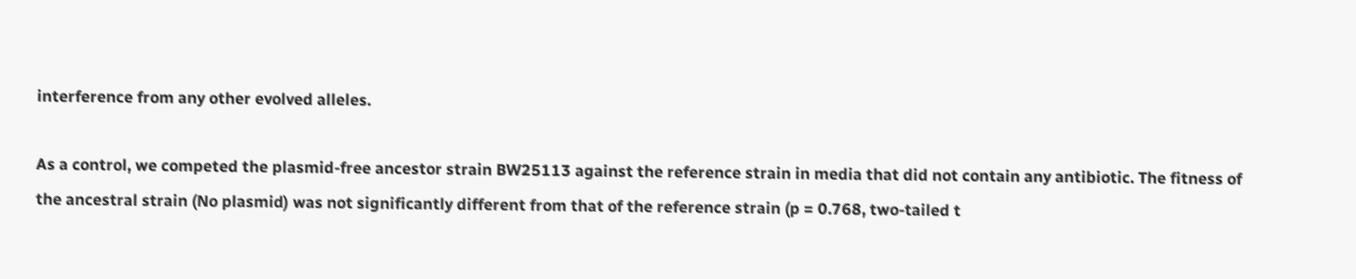interference from any other evolved alleles.

As a control, we competed the plasmid-free ancestor strain BW25113 against the reference strain in media that did not contain any antibiotic. The fitness of the ancestral strain (No plasmid) was not significantly different from that of the reference strain (p = 0.768, two-tailed t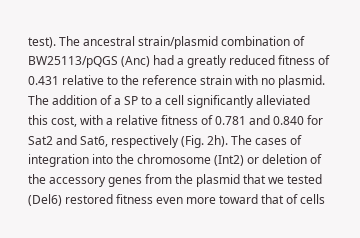test). The ancestral strain/plasmid combination of BW25113/pQGS (Anc) had a greatly reduced fitness of 0.431 relative to the reference strain with no plasmid. The addition of a SP to a cell significantly alleviated this cost, with a relative fitness of 0.781 and 0.840 for Sat2 and Sat6, respectively (Fig. 2h). The cases of integration into the chromosome (Int2) or deletion of the accessory genes from the plasmid that we tested (Del6) restored fitness even more toward that of cells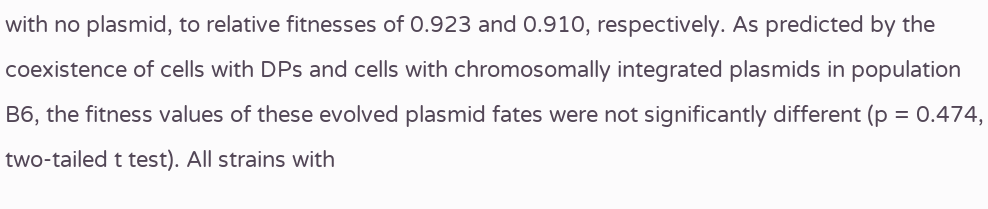with no plasmid, to relative fitnesses of 0.923 and 0.910, respectively. As predicted by the coexistence of cells with DPs and cells with chromosomally integrated plasmids in population B6, the fitness values of these evolved plasmid fates were not significantly different (p = 0.474, two-tailed t test). All strains with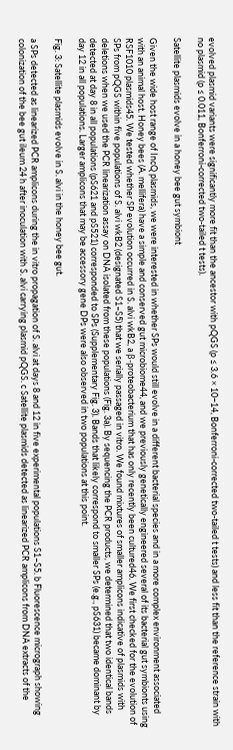evolved plasmid variants were significantly more fit than the ancestor with pQGS (p ≤ 3.6 × 10−14, Bonferroni-corrected two-tailed t tests) and less fit than the reference strain with no plasmid (p ≤ 0.011, Bonferroni-corrected two-tailed t tests).

Satellite plasmids evolve in a honey bee gut symbiont

Given the wide host range of IncQ plasmids, we were interested in whether SPs would still evolve in a different bacterial species and in a more complex environment associated with an animal host. Honey bees (A. mellifera) have a simple and conserved gut microbiome44, and we previously genetically engineered several of its bacterial gut symbionts using RSF1010 plasmids45. We tested whether SP evolution occurred in S. alvi wkB2, a β-proteobacterium that has only recently been cultured46. We first checked for the evolution of SPs from pQGS within five populations of S. alvi wkB2 (designated S1–S5) that we serially passaged in vitro. We found mixtures of smaller amplicons indicative of plasmids with deletions when we used the PCR linearization assay on DNA isolated from these populations (Fig. 3a). By sequencing the PCR products, we determined that two identical bands detected at day 8 in all populations (pS621 and pS521) corresponded to SPs (Supplementary Fig. 3). Bands that likely correspond to smaller SPs (e.g., pS631) became dominant by day 12 in all populations. Larger amplicons that may be accessory gene DPs were also observed in two populations at this point.

Fig. 3: Satellite plasmids evolve in S. alvi in the honey bee gut.

a SPs detected as linearized PCR amplicons during the in vitro propagation of S. alvi at days 8 and 12 in five experimental populations S1–S5. b Fluorescence micrograph showing colonization of the bee gut ileum 24 h after inoculation with S. alvi carrying plasmid pQGS. c Satellite plasmids detected as linearized PCR amplicons from DNA extracts of the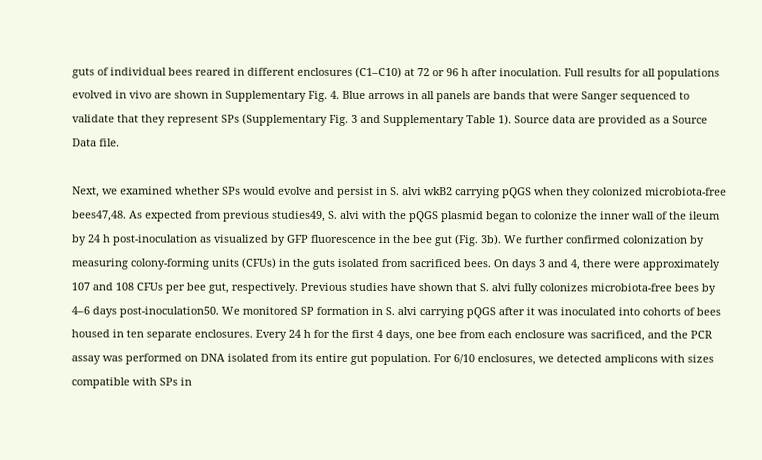guts of individual bees reared in different enclosures (C1–C10) at 72 or 96 h after inoculation. Full results for all populations evolved in vivo are shown in Supplementary Fig. 4. Blue arrows in all panels are bands that were Sanger sequenced to validate that they represent SPs (Supplementary Fig. 3 and Supplementary Table 1). Source data are provided as a Source Data file.

Next, we examined whether SPs would evolve and persist in S. alvi wkB2 carrying pQGS when they colonized microbiota-free bees47,48. As expected from previous studies49, S. alvi with the pQGS plasmid began to colonize the inner wall of the ileum by 24 h post-inoculation as visualized by GFP fluorescence in the bee gut (Fig. 3b). We further confirmed colonization by measuring colony-forming units (CFUs) in the guts isolated from sacrificed bees. On days 3 and 4, there were approximately 107 and 108 CFUs per bee gut, respectively. Previous studies have shown that S. alvi fully colonizes microbiota-free bees by 4–6 days post-inoculation50. We monitored SP formation in S. alvi carrying pQGS after it was inoculated into cohorts of bees housed in ten separate enclosures. Every 24 h for the first 4 days, one bee from each enclosure was sacrificed, and the PCR assay was performed on DNA isolated from its entire gut population. For 6/10 enclosures, we detected amplicons with sizes compatible with SPs in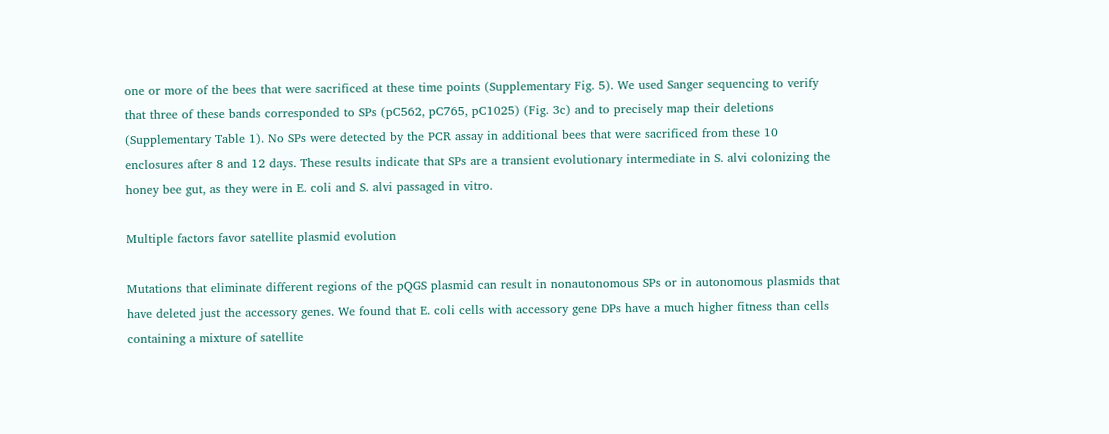one or more of the bees that were sacrificed at these time points (Supplementary Fig. 5). We used Sanger sequencing to verify that three of these bands corresponded to SPs (pC562, pC765, pC1025) (Fig. 3c) and to precisely map their deletions (Supplementary Table 1). No SPs were detected by the PCR assay in additional bees that were sacrificed from these 10 enclosures after 8 and 12 days. These results indicate that SPs are a transient evolutionary intermediate in S. alvi colonizing the honey bee gut, as they were in E. coli and S. alvi passaged in vitro.

Multiple factors favor satellite plasmid evolution

Mutations that eliminate different regions of the pQGS plasmid can result in nonautonomous SPs or in autonomous plasmids that have deleted just the accessory genes. We found that E. coli cells with accessory gene DPs have a much higher fitness than cells containing a mixture of satellite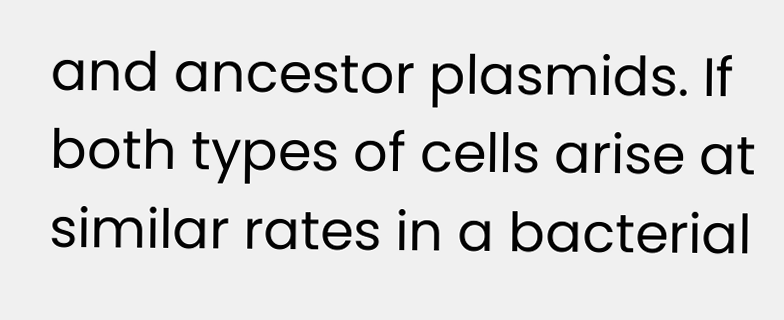and ancestor plasmids. If both types of cells arise at similar rates in a bacterial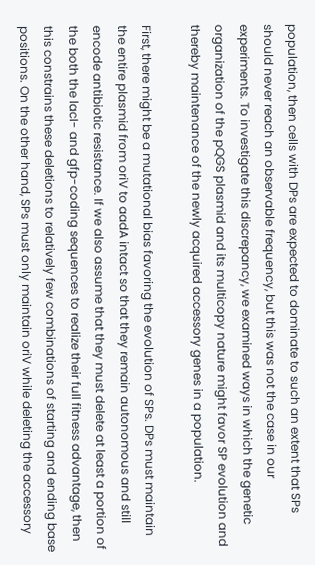population, then cells with DPs are expected to dominate to such an extent that SPs should never reach an observable frequency, but this was not the case in our experiments. To investigate this discrepancy, we examined ways in which the genetic organization of the pQGS plasmid and its multicopy nature might favor SP evolution and thereby maintenance of the newly acquired accessory genes in a population.

First, there might be a mutational bias favoring the evolution of SPs. DPs must maintain the entire plasmid from oriV to aadA intact so that they remain autonomous and still encode antibiotic resistance. If we also assume that they must delete at least a portion of the both the lacI- and gfp-coding sequences to realize their full fitness advantage, then this constrains these deletions to relatively few combinations of starting and ending base positions. On the other hand, SPs must only maintain oriV while deleting the accessory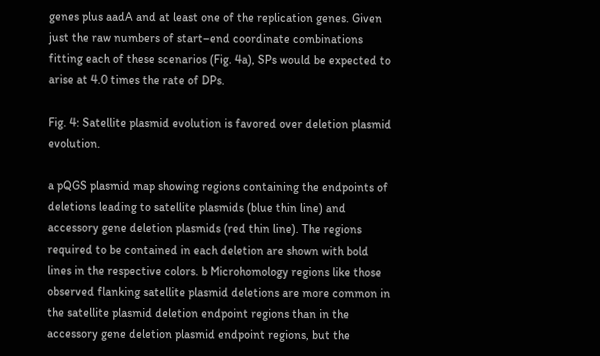genes plus aadA and at least one of the replication genes. Given just the raw numbers of start–end coordinate combinations fitting each of these scenarios (Fig. 4a), SPs would be expected to arise at 4.0 times the rate of DPs.

Fig. 4: Satellite plasmid evolution is favored over deletion plasmid evolution.

a pQGS plasmid map showing regions containing the endpoints of deletions leading to satellite plasmids (blue thin line) and accessory gene deletion plasmids (red thin line). The regions required to be contained in each deletion are shown with bold lines in the respective colors. b Microhomology regions like those observed flanking satellite plasmid deletions are more common in the satellite plasmid deletion endpoint regions than in the accessory gene deletion plasmid endpoint regions, but the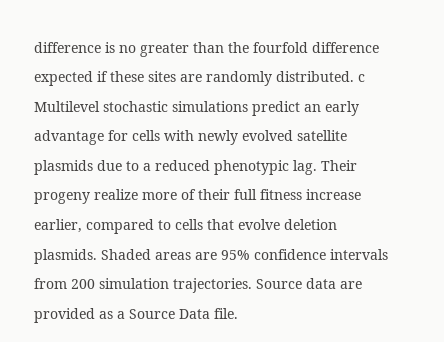difference is no greater than the fourfold difference expected if these sites are randomly distributed. c Multilevel stochastic simulations predict an early advantage for cells with newly evolved satellite plasmids due to a reduced phenotypic lag. Their progeny realize more of their full fitness increase earlier, compared to cells that evolve deletion plasmids. Shaded areas are 95% confidence intervals from 200 simulation trajectories. Source data are provided as a Source Data file.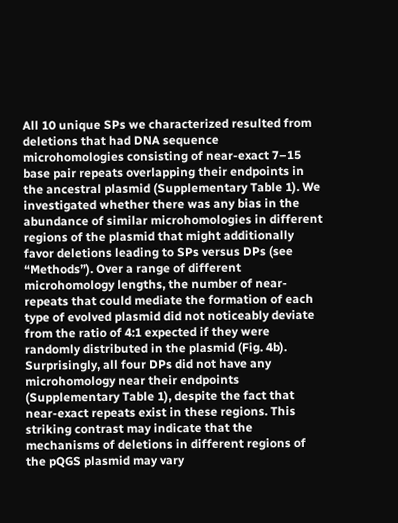All 10 unique SPs we characterized resulted from deletions that had DNA sequence microhomologies consisting of near-exact 7–15 base pair repeats overlapping their endpoints in the ancestral plasmid (Supplementary Table 1). We investigated whether there was any bias in the abundance of similar microhomologies in different regions of the plasmid that might additionally favor deletions leading to SPs versus DPs (see “Methods”). Over a range of different microhomology lengths, the number of near-repeats that could mediate the formation of each type of evolved plasmid did not noticeably deviate from the ratio of 4:1 expected if they were randomly distributed in the plasmid (Fig. 4b). Surprisingly, all four DPs did not have any microhomology near their endpoints (Supplementary Table 1), despite the fact that near-exact repeats exist in these regions. This striking contrast may indicate that the mechanisms of deletions in different regions of the pQGS plasmid may vary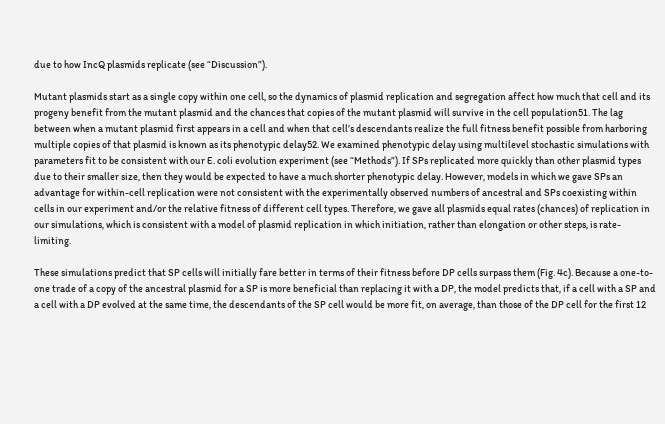due to how IncQ plasmids replicate (see “Discussion”).

Mutant plasmids start as a single copy within one cell, so the dynamics of plasmid replication and segregation affect how much that cell and its progeny benefit from the mutant plasmid and the chances that copies of the mutant plasmid will survive in the cell population51. The lag between when a mutant plasmid first appears in a cell and when that cell’s descendants realize the full fitness benefit possible from harboring multiple copies of that plasmid is known as its phenotypic delay52. We examined phenotypic delay using multilevel stochastic simulations with parameters fit to be consistent with our E. coli evolution experiment (see “Methods”). If SPs replicated more quickly than other plasmid types due to their smaller size, then they would be expected to have a much shorter phenotypic delay. However, models in which we gave SPs an advantage for within-cell replication were not consistent with the experimentally observed numbers of ancestral and SPs coexisting within cells in our experiment and/or the relative fitness of different cell types. Therefore, we gave all plasmids equal rates (chances) of replication in our simulations, which is consistent with a model of plasmid replication in which initiation, rather than elongation or other steps, is rate-limiting.

These simulations predict that SP cells will initially fare better in terms of their fitness before DP cells surpass them (Fig. 4c). Because a one-to-one trade of a copy of the ancestral plasmid for a SP is more beneficial than replacing it with a DP, the model predicts that, if a cell with a SP and a cell with a DP evolved at the same time, the descendants of the SP cell would be more fit, on average, than those of the DP cell for the first 12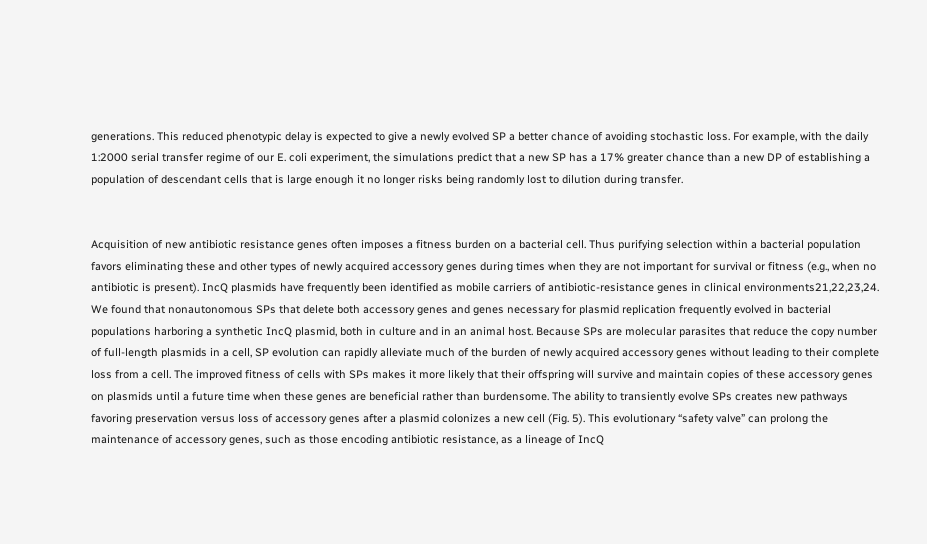generations. This reduced phenotypic delay is expected to give a newly evolved SP a better chance of avoiding stochastic loss. For example, with the daily 1:2000 serial transfer regime of our E. coli experiment, the simulations predict that a new SP has a 17% greater chance than a new DP of establishing a population of descendant cells that is large enough it no longer risks being randomly lost to dilution during transfer.


Acquisition of new antibiotic resistance genes often imposes a fitness burden on a bacterial cell. Thus purifying selection within a bacterial population favors eliminating these and other types of newly acquired accessory genes during times when they are not important for survival or fitness (e.g., when no antibiotic is present). IncQ plasmids have frequently been identified as mobile carriers of antibiotic-resistance genes in clinical environments21,22,23,24. We found that nonautonomous SPs that delete both accessory genes and genes necessary for plasmid replication frequently evolved in bacterial populations harboring a synthetic IncQ plasmid, both in culture and in an animal host. Because SPs are molecular parasites that reduce the copy number of full-length plasmids in a cell, SP evolution can rapidly alleviate much of the burden of newly acquired accessory genes without leading to their complete loss from a cell. The improved fitness of cells with SPs makes it more likely that their offspring will survive and maintain copies of these accessory genes on plasmids until a future time when these genes are beneficial rather than burdensome. The ability to transiently evolve SPs creates new pathways favoring preservation versus loss of accessory genes after a plasmid colonizes a new cell (Fig. 5). This evolutionary “safety valve” can prolong the maintenance of accessory genes, such as those encoding antibiotic resistance, as a lineage of IncQ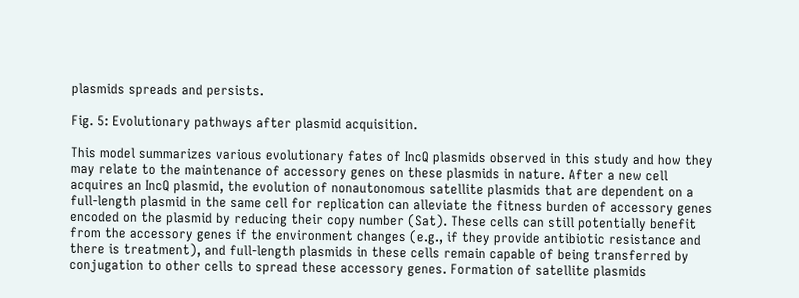plasmids spreads and persists.

Fig. 5: Evolutionary pathways after plasmid acquisition.

This model summarizes various evolutionary fates of IncQ plasmids observed in this study and how they may relate to the maintenance of accessory genes on these plasmids in nature. After a new cell acquires an IncQ plasmid, the evolution of nonautonomous satellite plasmids that are dependent on a full-length plasmid in the same cell for replication can alleviate the fitness burden of accessory genes encoded on the plasmid by reducing their copy number (Sat). These cells can still potentially benefit from the accessory genes if the environment changes (e.g., if they provide antibiotic resistance and there is treatment), and full-length plasmids in these cells remain capable of being transferred by conjugation to other cells to spread these accessory genes. Formation of satellite plasmids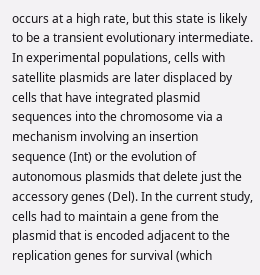occurs at a high rate, but this state is likely to be a transient evolutionary intermediate. In experimental populations, cells with satellite plasmids are later displaced by cells that have integrated plasmid sequences into the chromosome via a mechanism involving an insertion sequence (Int) or the evolution of autonomous plasmids that delete just the accessory genes (Del). In the current study, cells had to maintain a gene from the plasmid that is encoded adjacent to the replication genes for survival (which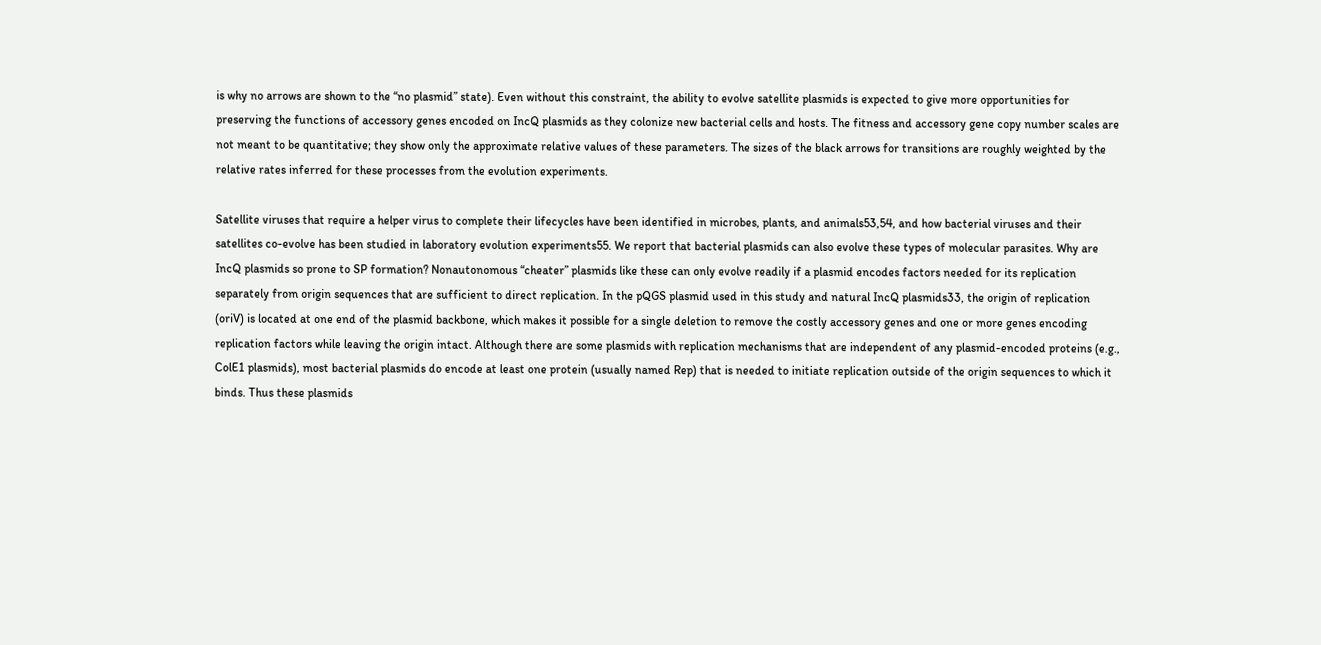is why no arrows are shown to the “no plasmid” state). Even without this constraint, the ability to evolve satellite plasmids is expected to give more opportunities for preserving the functions of accessory genes encoded on IncQ plasmids as they colonize new bacterial cells and hosts. The fitness and accessory gene copy number scales are not meant to be quantitative; they show only the approximate relative values of these parameters. The sizes of the black arrows for transitions are roughly weighted by the relative rates inferred for these processes from the evolution experiments.

Satellite viruses that require a helper virus to complete their lifecycles have been identified in microbes, plants, and animals53,54, and how bacterial viruses and their satellites co-evolve has been studied in laboratory evolution experiments55. We report that bacterial plasmids can also evolve these types of molecular parasites. Why are IncQ plasmids so prone to SP formation? Nonautonomous “cheater” plasmids like these can only evolve readily if a plasmid encodes factors needed for its replication separately from origin sequences that are sufficient to direct replication. In the pQGS plasmid used in this study and natural IncQ plasmids33, the origin of replication (oriV) is located at one end of the plasmid backbone, which makes it possible for a single deletion to remove the costly accessory genes and one or more genes encoding replication factors while leaving the origin intact. Although there are some plasmids with replication mechanisms that are independent of any plasmid-encoded proteins (e.g., ColE1 plasmids), most bacterial plasmids do encode at least one protein (usually named Rep) that is needed to initiate replication outside of the origin sequences to which it binds. Thus these plasmids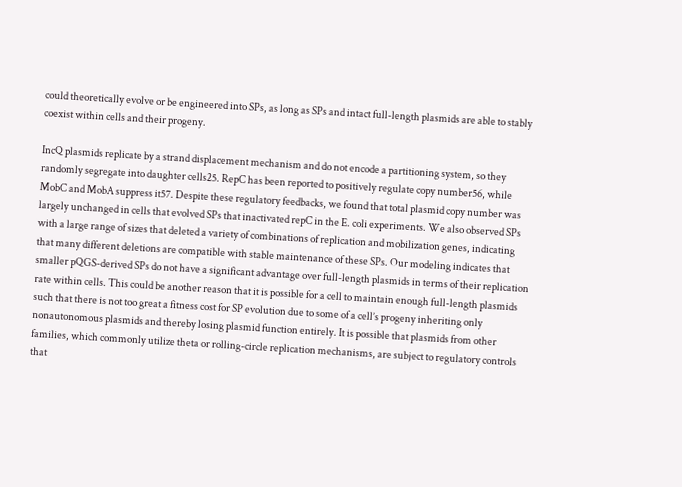could theoretically evolve or be engineered into SPs, as long as SPs and intact full-length plasmids are able to stably coexist within cells and their progeny.

IncQ plasmids replicate by a strand displacement mechanism and do not encode a partitioning system, so they randomly segregate into daughter cells25. RepC has been reported to positively regulate copy number56, while MobC and MobA suppress it57. Despite these regulatory feedbacks, we found that total plasmid copy number was largely unchanged in cells that evolved SPs that inactivated repC in the E. coli experiments. We also observed SPs with a large range of sizes that deleted a variety of combinations of replication and mobilization genes, indicating that many different deletions are compatible with stable maintenance of these SPs. Our modeling indicates that smaller pQGS-derived SPs do not have a significant advantage over full-length plasmids in terms of their replication rate within cells. This could be another reason that it is possible for a cell to maintain enough full-length plasmids such that there is not too great a fitness cost for SP evolution due to some of a cell’s progeny inheriting only nonautonomous plasmids and thereby losing plasmid function entirely. It is possible that plasmids from other families, which commonly utilize theta or rolling-circle replication mechanisms, are subject to regulatory controls that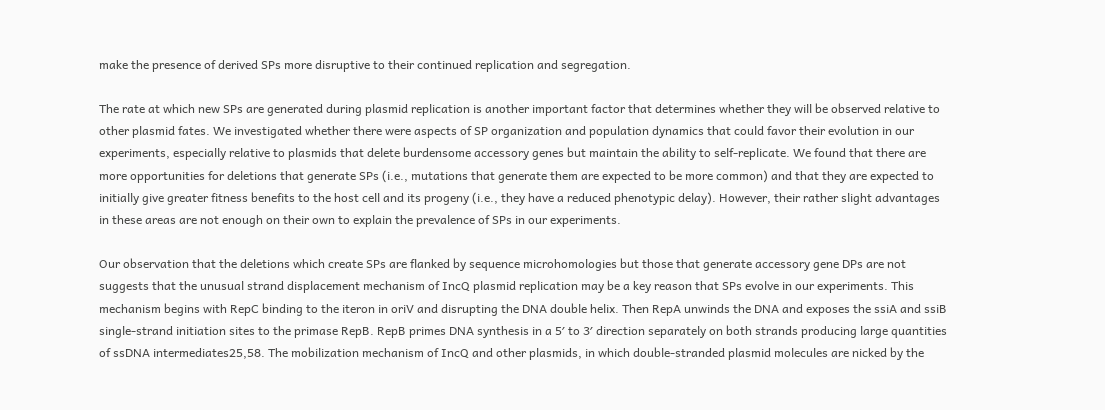make the presence of derived SPs more disruptive to their continued replication and segregation.

The rate at which new SPs are generated during plasmid replication is another important factor that determines whether they will be observed relative to other plasmid fates. We investigated whether there were aspects of SP organization and population dynamics that could favor their evolution in our experiments, especially relative to plasmids that delete burdensome accessory genes but maintain the ability to self-replicate. We found that there are more opportunities for deletions that generate SPs (i.e., mutations that generate them are expected to be more common) and that they are expected to initially give greater fitness benefits to the host cell and its progeny (i.e., they have a reduced phenotypic delay). However, their rather slight advantages in these areas are not enough on their own to explain the prevalence of SPs in our experiments.

Our observation that the deletions which create SPs are flanked by sequence microhomologies but those that generate accessory gene DPs are not suggests that the unusual strand displacement mechanism of IncQ plasmid replication may be a key reason that SPs evolve in our experiments. This mechanism begins with RepC binding to the iteron in oriV and disrupting the DNA double helix. Then RepA unwinds the DNA and exposes the ssiA and ssiB single-strand initiation sites to the primase RepB. RepB primes DNA synthesis in a 5′ to 3′ direction separately on both strands producing large quantities of ssDNA intermediates25,58. The mobilization mechanism of IncQ and other plasmids, in which double-stranded plasmid molecules are nicked by the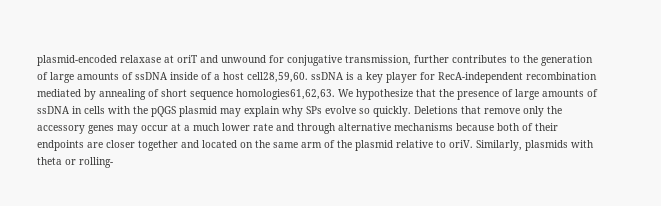plasmid-encoded relaxase at oriT and unwound for conjugative transmission, further contributes to the generation of large amounts of ssDNA inside of a host cell28,59,60. ssDNA is a key player for RecA-independent recombination mediated by annealing of short sequence homologies61,62,63. We hypothesize that the presence of large amounts of ssDNA in cells with the pQGS plasmid may explain why SPs evolve so quickly. Deletions that remove only the accessory genes may occur at a much lower rate and through alternative mechanisms because both of their endpoints are closer together and located on the same arm of the plasmid relative to oriV. Similarly, plasmids with theta or rolling-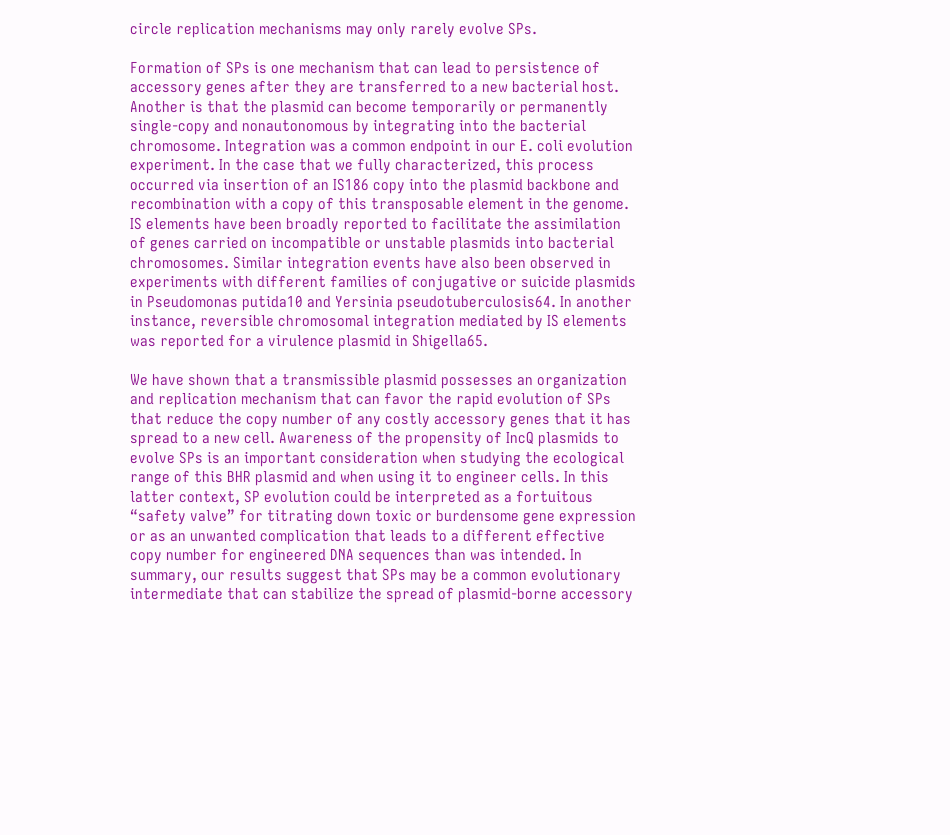circle replication mechanisms may only rarely evolve SPs.

Formation of SPs is one mechanism that can lead to persistence of accessory genes after they are transferred to a new bacterial host. Another is that the plasmid can become temporarily or permanently single-copy and nonautonomous by integrating into the bacterial chromosome. Integration was a common endpoint in our E. coli evolution experiment. In the case that we fully characterized, this process occurred via insertion of an IS186 copy into the plasmid backbone and recombination with a copy of this transposable element in the genome. IS elements have been broadly reported to facilitate the assimilation of genes carried on incompatible or unstable plasmids into bacterial chromosomes. Similar integration events have also been observed in experiments with different families of conjugative or suicide plasmids in Pseudomonas putida10 and Yersinia pseudotuberculosis64. In another instance, reversible chromosomal integration mediated by IS elements was reported for a virulence plasmid in Shigella65.

We have shown that a transmissible plasmid possesses an organization and replication mechanism that can favor the rapid evolution of SPs that reduce the copy number of any costly accessory genes that it has spread to a new cell. Awareness of the propensity of IncQ plasmids to evolve SPs is an important consideration when studying the ecological range of this BHR plasmid and when using it to engineer cells. In this latter context, SP evolution could be interpreted as a fortuitous “safety valve” for titrating down toxic or burdensome gene expression or as an unwanted complication that leads to a different effective copy number for engineered DNA sequences than was intended. In summary, our results suggest that SPs may be a common evolutionary intermediate that can stabilize the spread of plasmid-borne accessory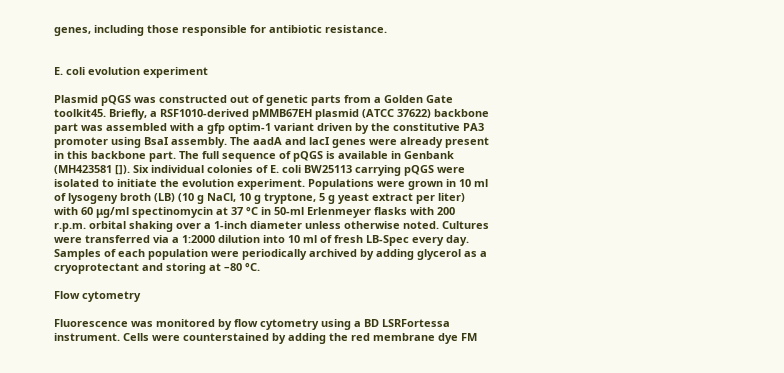genes, including those responsible for antibiotic resistance.


E. coli evolution experiment

Plasmid pQGS was constructed out of genetic parts from a Golden Gate toolkit45. Briefly, a RSF1010-derived pMMB67EH plasmid (ATCC 37622) backbone part was assembled with a gfp optim-1 variant driven by the constitutive PA3 promoter using BsaI assembly. The aadA and lacI genes were already present in this backbone part. The full sequence of pQGS is available in Genbank (MH423581 []). Six individual colonies of E. coli BW25113 carrying pQGS were isolated to initiate the evolution experiment. Populations were grown in 10 ml of lysogeny broth (LB) (10 g NaCl, 10 g tryptone, 5 g yeast extract per liter) with 60 μg/ml spectinomycin at 37 °C in 50-ml Erlenmeyer flasks with 200 r.p.m. orbital shaking over a 1-inch diameter unless otherwise noted. Cultures were transferred via a 1:2000 dilution into 10 ml of fresh LB-Spec every day. Samples of each population were periodically archived by adding glycerol as a cryoprotectant and storing at –80 °C.

Flow cytometry

Fluorescence was monitored by flow cytometry using a BD LSRFortessa instrument. Cells were counterstained by adding the red membrane dye FM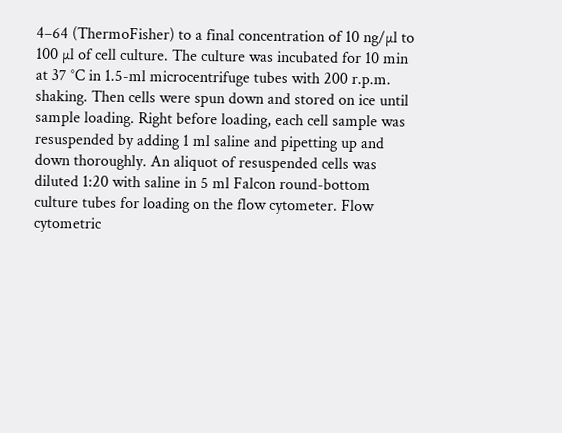4–64 (ThermoFisher) to a final concentration of 10 ng/µl to 100 µl of cell culture. The culture was incubated for 10 min at 37 °C in 1.5-ml microcentrifuge tubes with 200 r.p.m. shaking. Then cells were spun down and stored on ice until sample loading. Right before loading, each cell sample was resuspended by adding 1 ml saline and pipetting up and down thoroughly. An aliquot of resuspended cells was diluted 1:20 with saline in 5 ml Falcon round-bottom culture tubes for loading on the flow cytometer. Flow cytometric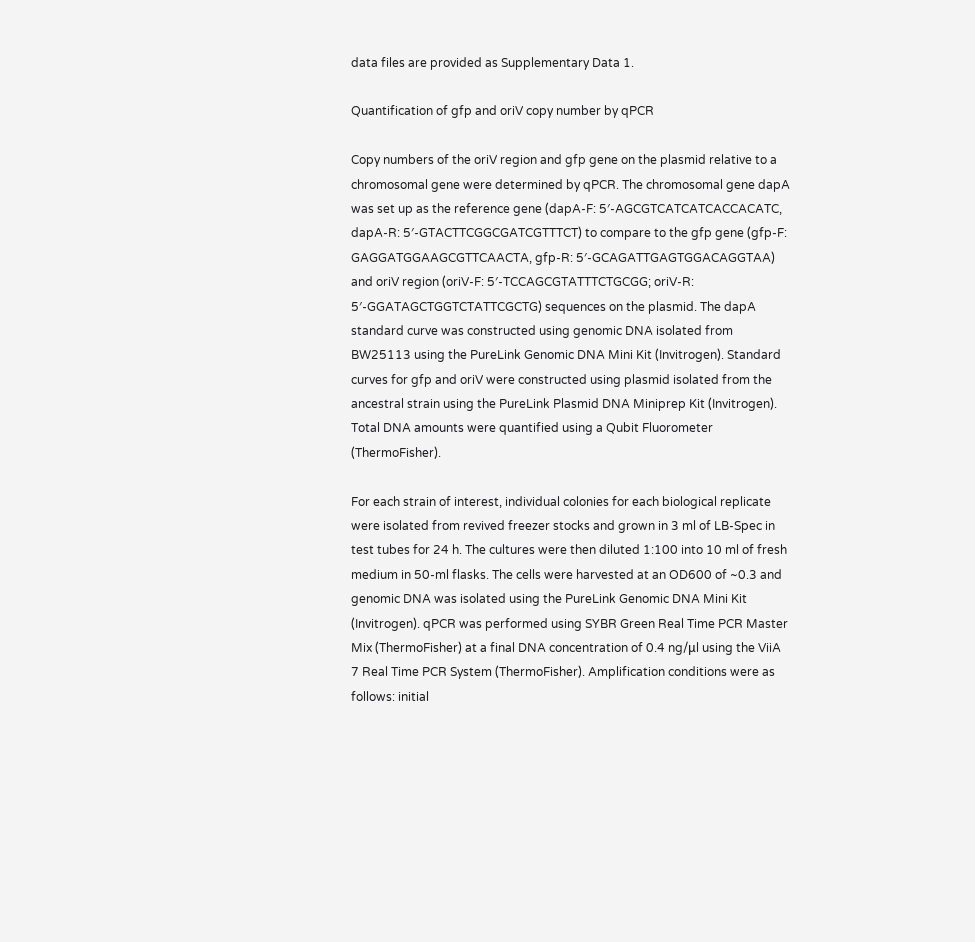data files are provided as Supplementary Data 1.

Quantification of gfp and oriV copy number by qPCR

Copy numbers of the oriV region and gfp gene on the plasmid relative to a chromosomal gene were determined by qPCR. The chromosomal gene dapA was set up as the reference gene (dapA-F: 5′-AGCGTCATCATCACCACATC, dapA-R: 5′-GTACTTCGGCGATCGTTTCT) to compare to the gfp gene (gfp-F: GAGGATGGAAGCGTTCAACTA, gfp-R: 5′-GCAGATTGAGTGGACAGGTAA) and oriV region (oriV-F: 5′-TCCAGCGTATTTCTGCGG; oriV-R: 5′-GGATAGCTGGTCTATTCGCTG) sequences on the plasmid. The dapA standard curve was constructed using genomic DNA isolated from BW25113 using the PureLink Genomic DNA Mini Kit (Invitrogen). Standard curves for gfp and oriV were constructed using plasmid isolated from the ancestral strain using the PureLink Plasmid DNA Miniprep Kit (Invitrogen). Total DNA amounts were quantified using a Qubit Fluorometer (ThermoFisher).

For each strain of interest, individual colonies for each biological replicate were isolated from revived freezer stocks and grown in 3 ml of LB-Spec in test tubes for 24 h. The cultures were then diluted 1:100 into 10 ml of fresh medium in 50-ml flasks. The cells were harvested at an OD600 of ~0.3 and genomic DNA was isolated using the PureLink Genomic DNA Mini Kit (Invitrogen). qPCR was performed using SYBR Green Real Time PCR Master Mix (ThermoFisher) at a final DNA concentration of 0.4 ng/μl using the ViiA 7 Real Time PCR System (ThermoFisher). Amplification conditions were as follows: initial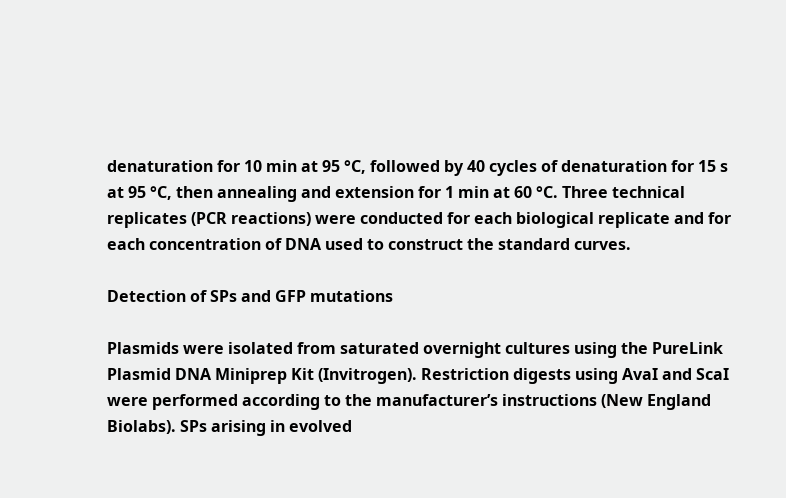denaturation for 10 min at 95 °C, followed by 40 cycles of denaturation for 15 s at 95 °C, then annealing and extension for 1 min at 60 °C. Three technical replicates (PCR reactions) were conducted for each biological replicate and for each concentration of DNA used to construct the standard curves.

Detection of SPs and GFP mutations

Plasmids were isolated from saturated overnight cultures using the PureLink Plasmid DNA Miniprep Kit (Invitrogen). Restriction digests using AvaI and ScaI were performed according to the manufacturer’s instructions (New England Biolabs). SPs arising in evolved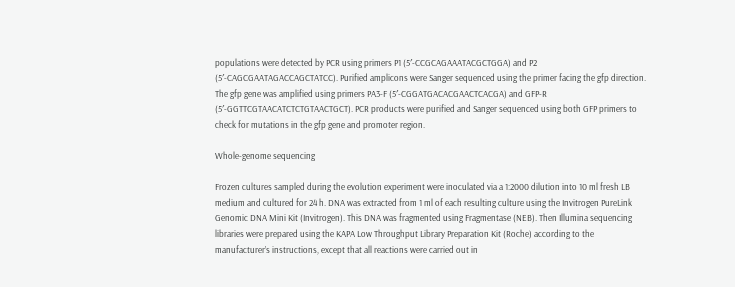populations were detected by PCR using primers P1 (5′-CCGCAGAAATACGCTGGA) and P2 (5′-CAGCGAATAGACCAGCTATCC). Purified amplicons were Sanger sequenced using the primer facing the gfp direction. The gfp gene was amplified using primers PA3-F (5′-CGGATGACACGAACTCACGA) and GFP-R (5′-GGTTCGTAACATCTCTGTAACTGCT). PCR products were purified and Sanger sequenced using both GFP primers to check for mutations in the gfp gene and promoter region.

Whole-genome sequencing

Frozen cultures sampled during the evolution experiment were inoculated via a 1:2000 dilution into 10 ml fresh LB medium and cultured for 24 h. DNA was extracted from 1 ml of each resulting culture using the Invitrogen PureLink Genomic DNA Mini Kit (Invitrogen). This DNA was fragmented using Fragmentase (NEB). Then Illumina sequencing libraries were prepared using the KAPA Low Throughput Library Preparation Kit (Roche) according to the manufacturer’s instructions, except that all reactions were carried out in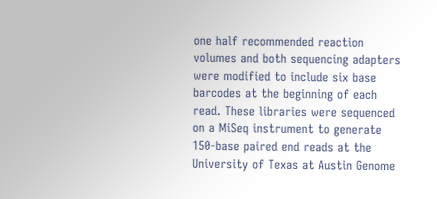one half recommended reaction volumes and both sequencing adapters were modified to include six base barcodes at the beginning of each read. These libraries were sequenced on a MiSeq instrument to generate 150-base paired end reads at the University of Texas at Austin Genome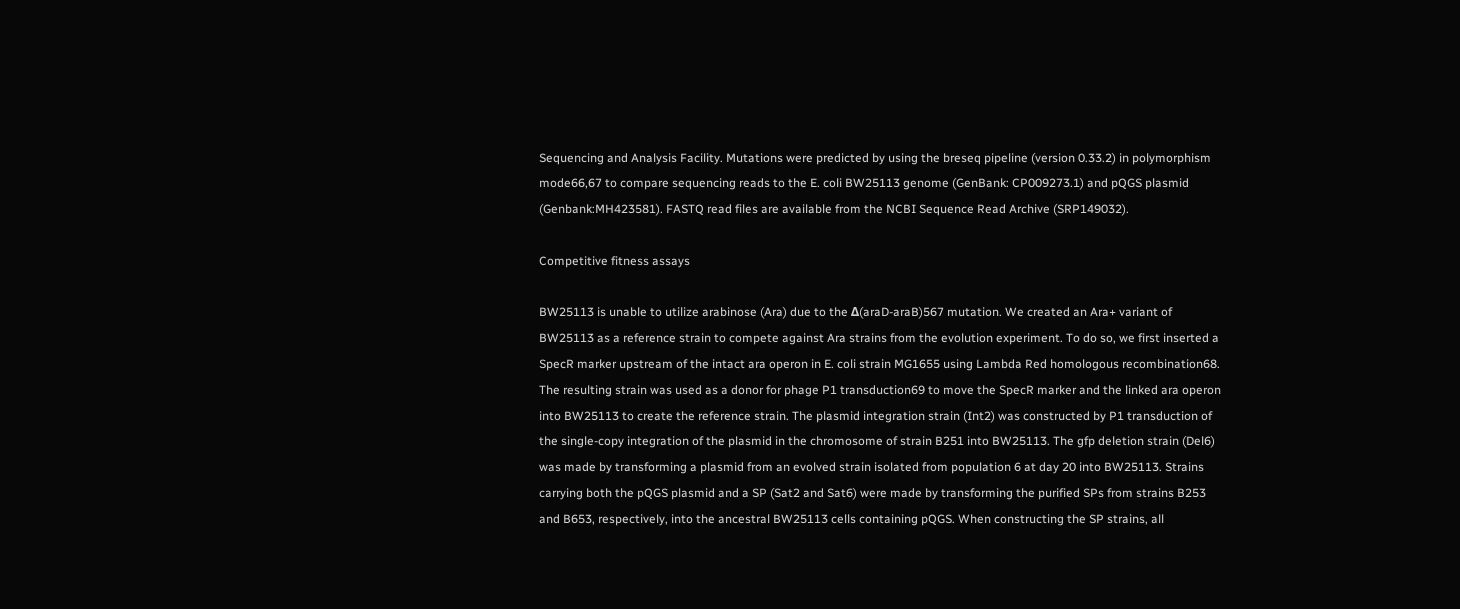Sequencing and Analysis Facility. Mutations were predicted by using the breseq pipeline (version 0.33.2) in polymorphism mode66,67 to compare sequencing reads to the E. coli BW25113 genome (GenBank: CP009273.1) and pQGS plasmid (Genbank:MH423581). FASTQ read files are available from the NCBI Sequence Read Archive (SRP149032).

Competitive fitness assays

BW25113 is unable to utilize arabinose (Ara) due to the Δ(araD-araB)567 mutation. We created an Ara+ variant of BW25113 as a reference strain to compete against Ara strains from the evolution experiment. To do so, we first inserted a SpecR marker upstream of the intact ara operon in E. coli strain MG1655 using Lambda Red homologous recombination68. The resulting strain was used as a donor for phage P1 transduction69 to move the SpecR marker and the linked ara operon into BW25113 to create the reference strain. The plasmid integration strain (Int2) was constructed by P1 transduction of the single-copy integration of the plasmid in the chromosome of strain B251 into BW25113. The gfp deletion strain (Del6) was made by transforming a plasmid from an evolved strain isolated from population 6 at day 20 into BW25113. Strains carrying both the pQGS plasmid and a SP (Sat2 and Sat6) were made by transforming the purified SPs from strains B253 and B653, respectively, into the ancestral BW25113 cells containing pQGS. When constructing the SP strains, all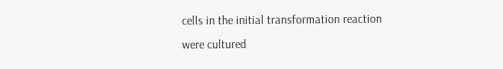cells in the initial transformation reaction were cultured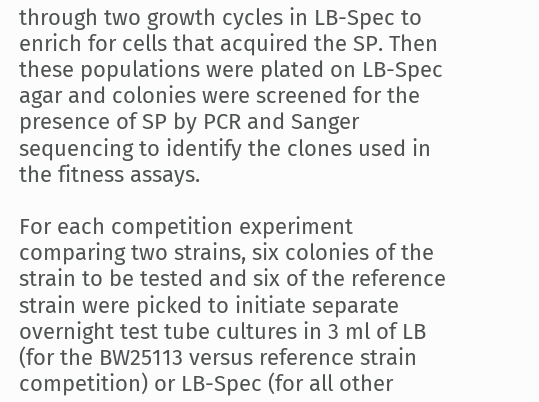through two growth cycles in LB-Spec to enrich for cells that acquired the SP. Then these populations were plated on LB-Spec agar and colonies were screened for the presence of SP by PCR and Sanger sequencing to identify the clones used in the fitness assays.

For each competition experiment comparing two strains, six colonies of the strain to be tested and six of the reference strain were picked to initiate separate overnight test tube cultures in 3 ml of LB (for the BW25113 versus reference strain competition) or LB-Spec (for all other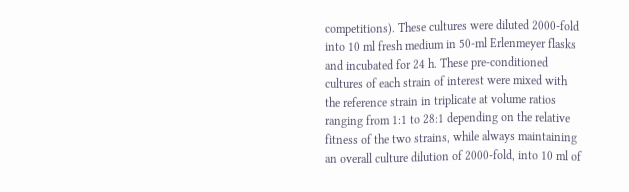competitions). These cultures were diluted 2000-fold into 10 ml fresh medium in 50-ml Erlenmeyer flasks and incubated for 24 h. These pre-conditioned cultures of each strain of interest were mixed with the reference strain in triplicate at volume ratios ranging from 1:1 to 28:1 depending on the relative fitness of the two strains, while always maintaining an overall culture dilution of 2000-fold, into 10 ml of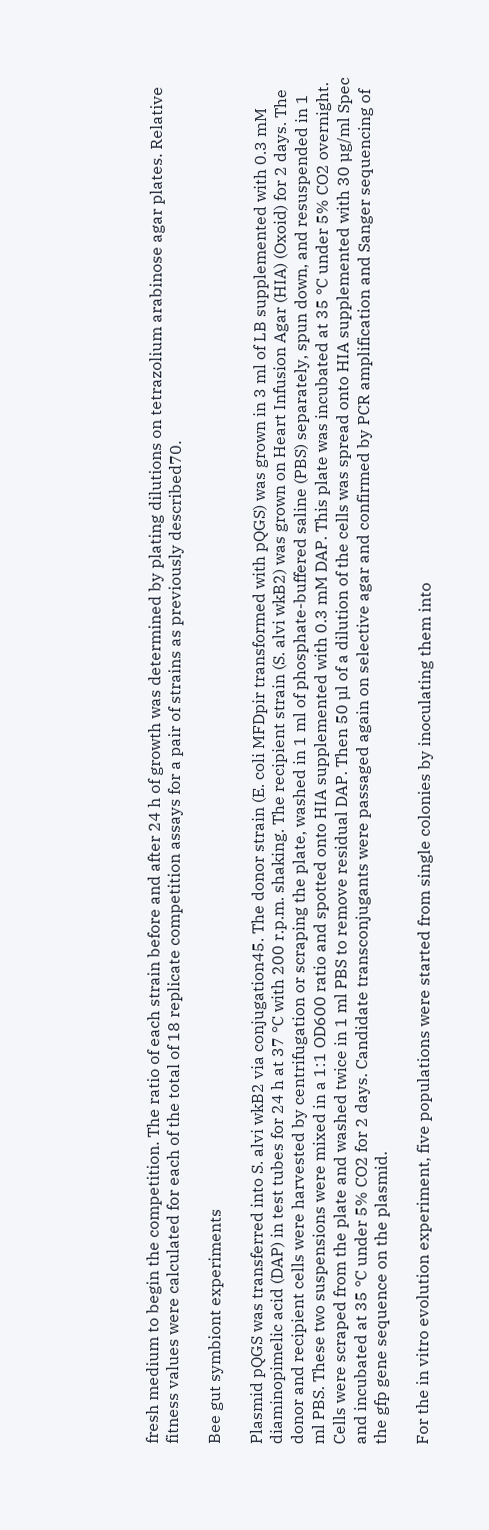fresh medium to begin the competition. The ratio of each strain before and after 24 h of growth was determined by plating dilutions on tetrazolium arabinose agar plates. Relative fitness values were calculated for each of the total of 18 replicate competition assays for a pair of strains as previously described70.

Bee gut symbiont experiments

Plasmid pQGS was transferred into S. alvi wkB2 via conjugation45. The donor strain (E. coli MFDpir transformed with pQGS) was grown in 3 ml of LB supplemented with 0.3 mM diaminopimelic acid (DAP) in test tubes for 24 h at 37 °C with 200 r.p.m. shaking. The recipient strain (S. alvi wkB2) was grown on Heart Infusion Agar (HIA) (Oxoid) for 2 days. The donor and recipient cells were harvested by centrifugation or scraping the plate, washed in 1 ml of phosphate-buffered saline (PBS) separately, spun down, and resuspended in 1 ml PBS. These two suspensions were mixed in a 1:1 OD600 ratio and spotted onto HIA supplemented with 0.3 mM DAP. This plate was incubated at 35 °C under 5% CO2 overnight. Cells were scraped from the plate and washed twice in 1 ml PBS to remove residual DAP. Then 50 µl of a dilution of the cells was spread onto HIA supplemented with 30 µg/ml Spec and incubated at 35 °C under 5% CO2 for 2 days. Candidate transconjugants were passaged again on selective agar and confirmed by PCR amplification and Sanger sequencing of the gfp gene sequence on the plasmid.

For the in vitro evolution experiment, five populations were started from single colonies by inoculating them into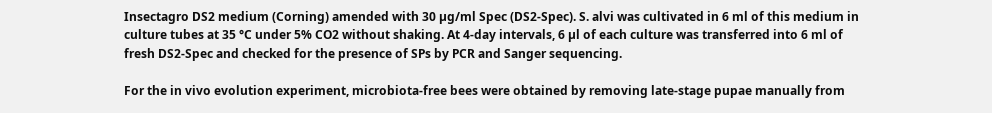Insectagro DS2 medium (Corning) amended with 30 µg/ml Spec (DS2-Spec). S. alvi was cultivated in 6 ml of this medium in culture tubes at 35 °C under 5% CO2 without shaking. At 4-day intervals, 6 µl of each culture was transferred into 6 ml of fresh DS2-Spec and checked for the presence of SPs by PCR and Sanger sequencing.

For the in vivo evolution experiment, microbiota-free bees were obtained by removing late-stage pupae manually from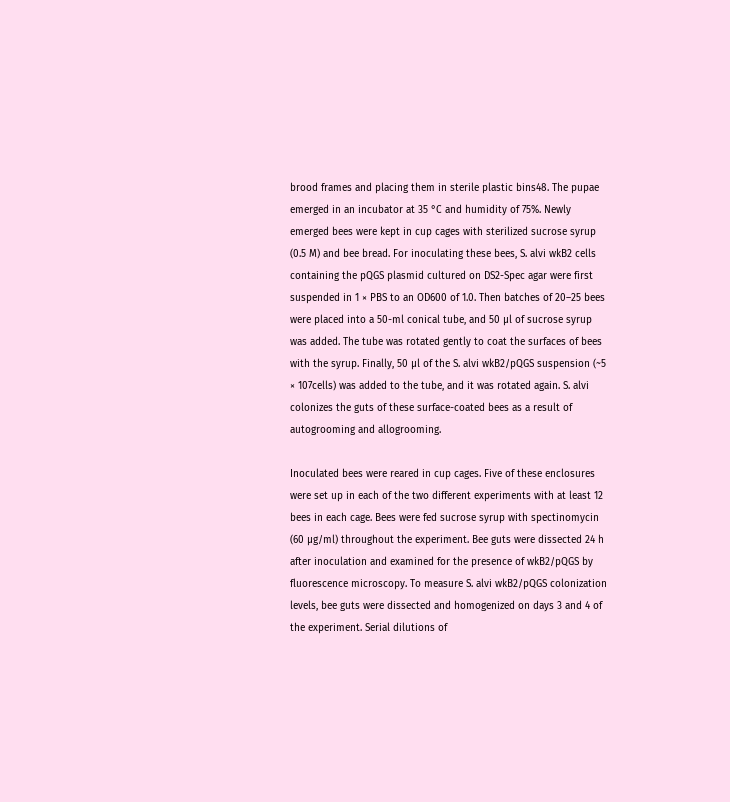brood frames and placing them in sterile plastic bins48. The pupae emerged in an incubator at 35 °C and humidity of 75%. Newly emerged bees were kept in cup cages with sterilized sucrose syrup (0.5 M) and bee bread. For inoculating these bees, S. alvi wkB2 cells containing the pQGS plasmid cultured on DS2-Spec agar were first suspended in 1 × PBS to an OD600 of 1.0. Then batches of 20–25 bees were placed into a 50-ml conical tube, and 50 µl of sucrose syrup was added. The tube was rotated gently to coat the surfaces of bees with the syrup. Finally, 50 µl of the S. alvi wkB2/pQGS suspension (~5 × 107cells) was added to the tube, and it was rotated again. S. alvi colonizes the guts of these surface-coated bees as a result of autogrooming and allogrooming.

Inoculated bees were reared in cup cages. Five of these enclosures were set up in each of the two different experiments with at least 12 bees in each cage. Bees were fed sucrose syrup with spectinomycin (60 µg/ml) throughout the experiment. Bee guts were dissected 24 h after inoculation and examined for the presence of wkB2/pQGS by fluorescence microscopy. To measure S. alvi wkB2/pQGS colonization levels, bee guts were dissected and homogenized on days 3 and 4 of the experiment. Serial dilutions of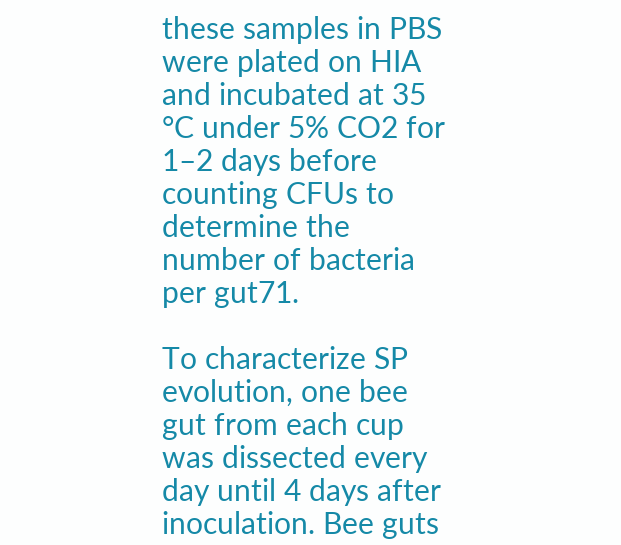these samples in PBS were plated on HIA and incubated at 35 °C under 5% CO2 for 1–2 days before counting CFUs to determine the number of bacteria per gut71.

To characterize SP evolution, one bee gut from each cup was dissected every day until 4 days after inoculation. Bee guts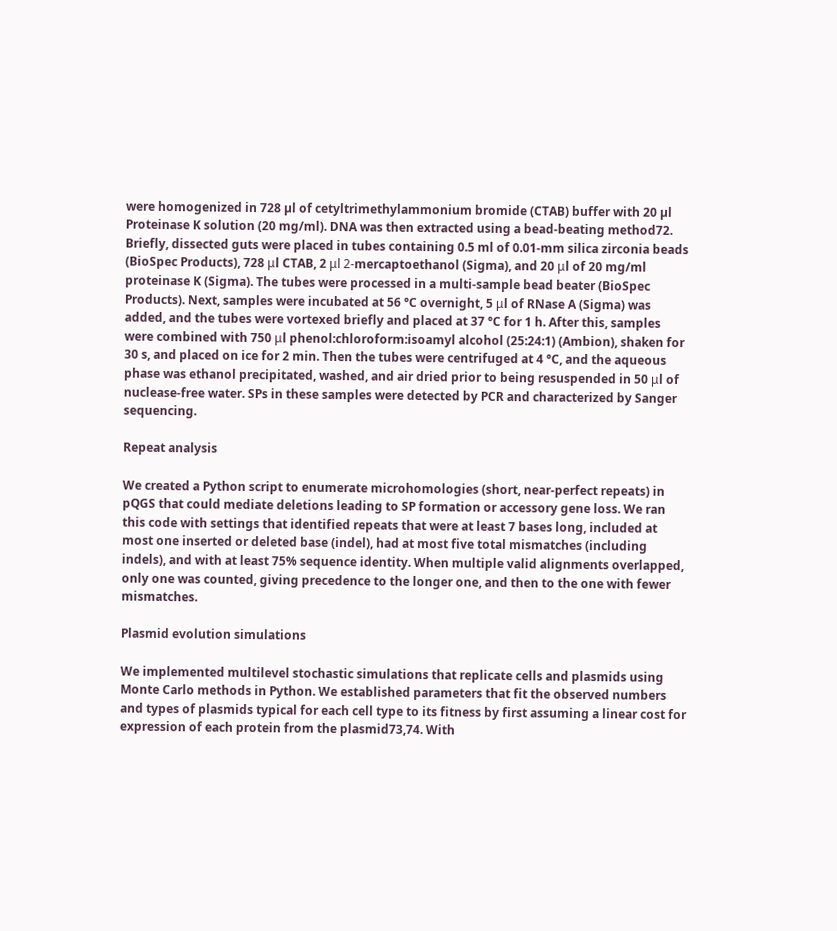were homogenized in 728 µl of cetyltrimethylammonium bromide (CTAB) buffer with 20 µl Proteinase K solution (20 mg/ml). DNA was then extracted using a bead-beating method72. Briefly, dissected guts were placed in tubes containing 0.5 ml of 0.01-mm silica zirconia beads (BioSpec Products), 728 μl CTAB, 2 μl 2-mercaptoethanol (Sigma), and 20 μl of 20 mg/ml proteinase K (Sigma). The tubes were processed in a multi-sample bead beater (BioSpec Products). Next, samples were incubated at 56 °C overnight, 5 μl of RNase A (Sigma) was added, and the tubes were vortexed briefly and placed at 37 °C for 1 h. After this, samples were combined with 750 μl phenol:chloroform:isoamyl alcohol (25:24:1) (Ambion), shaken for 30 s, and placed on ice for 2 min. Then the tubes were centrifuged at 4 °C, and the aqueous phase was ethanol precipitated, washed, and air dried prior to being resuspended in 50 μl of nuclease-free water. SPs in these samples were detected by PCR and characterized by Sanger sequencing.

Repeat analysis

We created a Python script to enumerate microhomologies (short, near-perfect repeats) in pQGS that could mediate deletions leading to SP formation or accessory gene loss. We ran this code with settings that identified repeats that were at least 7 bases long, included at most one inserted or deleted base (indel), had at most five total mismatches (including indels), and with at least 75% sequence identity. When multiple valid alignments overlapped, only one was counted, giving precedence to the longer one, and then to the one with fewer mismatches.

Plasmid evolution simulations

We implemented multilevel stochastic simulations that replicate cells and plasmids using Monte Carlo methods in Python. We established parameters that fit the observed numbers and types of plasmids typical for each cell type to its fitness by first assuming a linear cost for expression of each protein from the plasmid73,74. With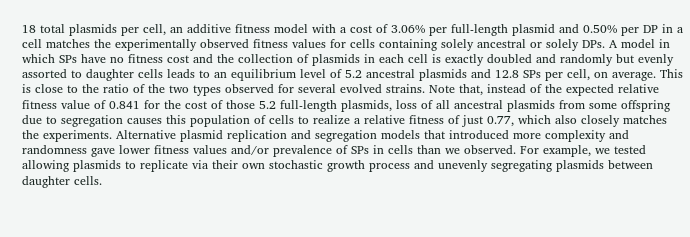18 total plasmids per cell, an additive fitness model with a cost of 3.06% per full-length plasmid and 0.50% per DP in a cell matches the experimentally observed fitness values for cells containing solely ancestral or solely DPs. A model in which SPs have no fitness cost and the collection of plasmids in each cell is exactly doubled and randomly but evenly assorted to daughter cells leads to an equilibrium level of 5.2 ancestral plasmids and 12.8 SPs per cell, on average. This is close to the ratio of the two types observed for several evolved strains. Note that, instead of the expected relative fitness value of 0.841 for the cost of those 5.2 full-length plasmids, loss of all ancestral plasmids from some offspring due to segregation causes this population of cells to realize a relative fitness of just 0.77, which also closely matches the experiments. Alternative plasmid replication and segregation models that introduced more complexity and randomness gave lower fitness values and/or prevalence of SPs in cells than we observed. For example, we tested allowing plasmids to replicate via their own stochastic growth process and unevenly segregating plasmids between daughter cells.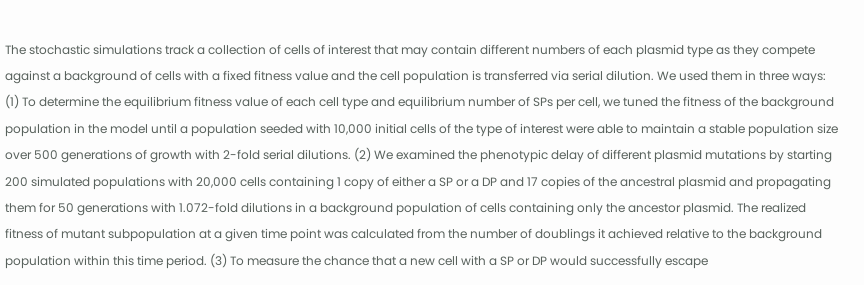The stochastic simulations track a collection of cells of interest that may contain different numbers of each plasmid type as they compete against a background of cells with a fixed fitness value and the cell population is transferred via serial dilution. We used them in three ways: (1) To determine the equilibrium fitness value of each cell type and equilibrium number of SPs per cell, we tuned the fitness of the background population in the model until a population seeded with 10,000 initial cells of the type of interest were able to maintain a stable population size over 500 generations of growth with 2-fold serial dilutions. (2) We examined the phenotypic delay of different plasmid mutations by starting 200 simulated populations with 20,000 cells containing 1 copy of either a SP or a DP and 17 copies of the ancestral plasmid and propagating them for 50 generations with 1.072-fold dilutions in a background population of cells containing only the ancestor plasmid. The realized fitness of mutant subpopulation at a given time point was calculated from the number of doublings it achieved relative to the background population within this time period. (3) To measure the chance that a new cell with a SP or DP would successfully escape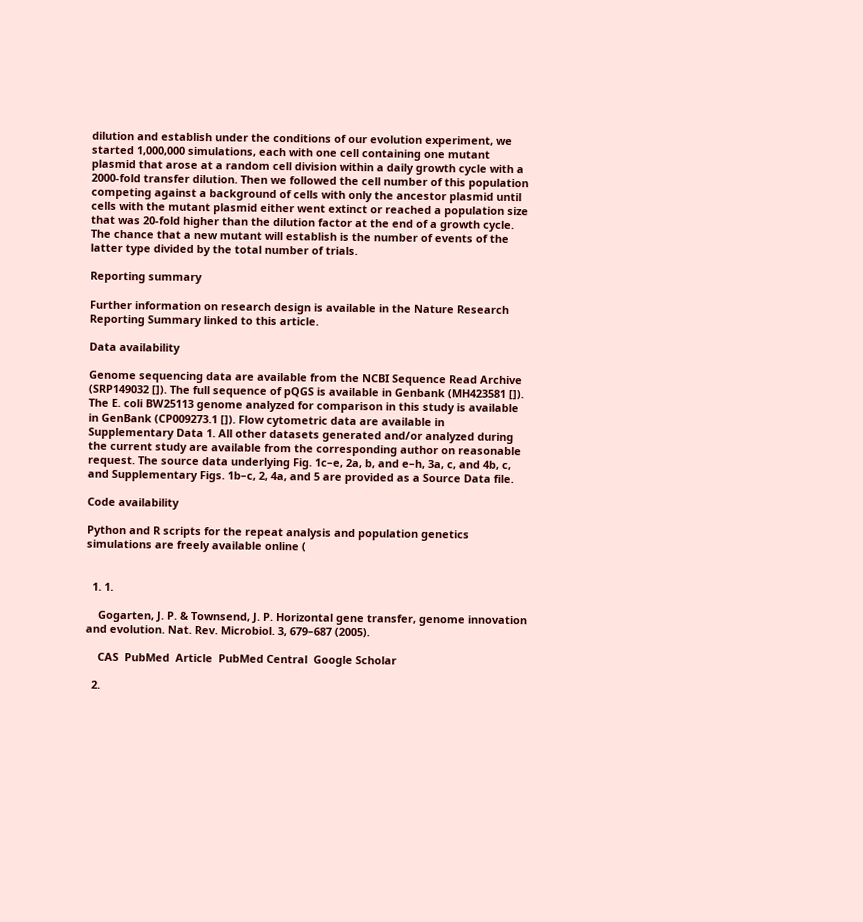dilution and establish under the conditions of our evolution experiment, we started 1,000,000 simulations, each with one cell containing one mutant plasmid that arose at a random cell division within a daily growth cycle with a 2000-fold transfer dilution. Then we followed the cell number of this population competing against a background of cells with only the ancestor plasmid until cells with the mutant plasmid either went extinct or reached a population size that was 20-fold higher than the dilution factor at the end of a growth cycle. The chance that a new mutant will establish is the number of events of the latter type divided by the total number of trials.

Reporting summary

Further information on research design is available in the Nature Research Reporting Summary linked to this article.

Data availability

Genome sequencing data are available from the NCBI Sequence Read Archive (SRP149032 []). The full sequence of pQGS is available in Genbank (MH423581 []). The E. coli BW25113 genome analyzed for comparison in this study is available in GenBank (CP009273.1 []). Flow cytometric data are available in Supplementary Data 1. All other datasets generated and/or analyzed during the current study are available from the corresponding author on reasonable request. The source data underlying Fig. 1c–e, 2a, b, and e–h, 3a, c, and 4b, c, and Supplementary Figs. 1b–c, 2, 4a, and 5 are provided as a Source Data file.

Code availability

Python and R scripts for the repeat analysis and population genetics simulations are freely available online (


  1. 1.

    Gogarten, J. P. & Townsend, J. P. Horizontal gene transfer, genome innovation and evolution. Nat. Rev. Microbiol. 3, 679–687 (2005).

    CAS  PubMed  Article  PubMed Central  Google Scholar

  2.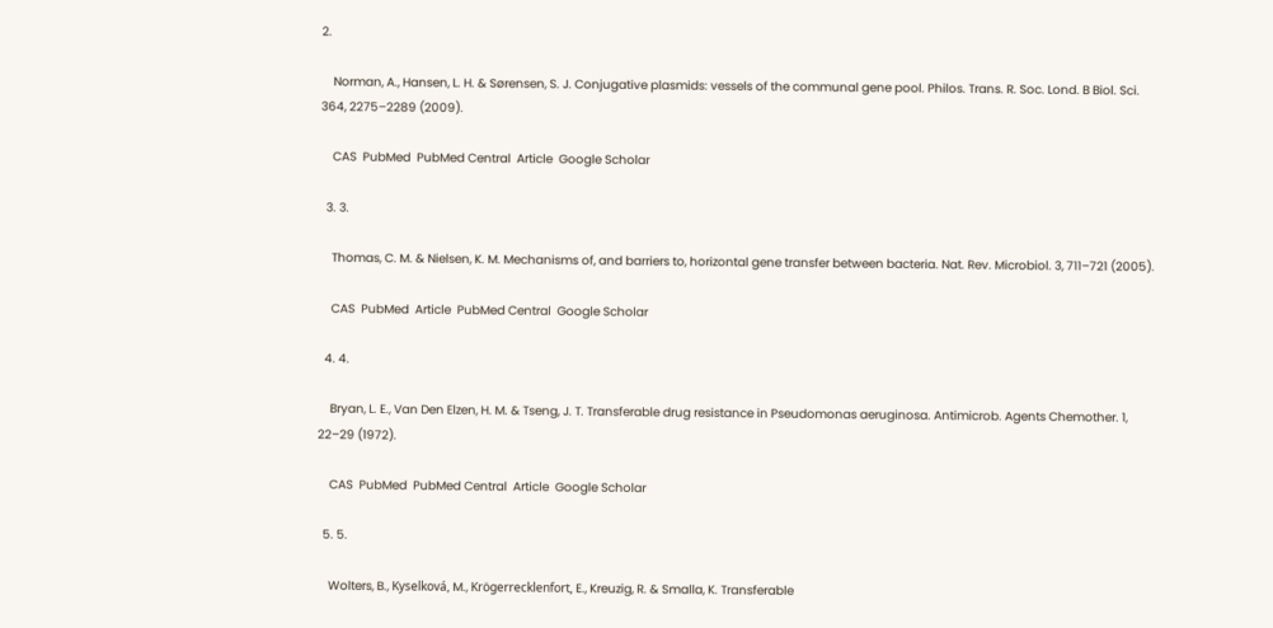2.

    Norman, A., Hansen, L. H. & Sørensen, S. J. Conjugative plasmids: vessels of the communal gene pool. Philos. Trans. R. Soc. Lond. B Biol. Sci. 364, 2275–2289 (2009).

    CAS  PubMed  PubMed Central  Article  Google Scholar

  3. 3.

    Thomas, C. M. & Nielsen, K. M. Mechanisms of, and barriers to, horizontal gene transfer between bacteria. Nat. Rev. Microbiol. 3, 711–721 (2005).

    CAS  PubMed  Article  PubMed Central  Google Scholar

  4. 4.

    Bryan, L. E., Van Den Elzen, H. M. & Tseng, J. T. Transferable drug resistance in Pseudomonas aeruginosa. Antimicrob. Agents Chemother. 1, 22–29 (1972).

    CAS  PubMed  PubMed Central  Article  Google Scholar

  5. 5.

    Wolters, B., Kyselková, M., Krögerrecklenfort, E., Kreuzig, R. & Smalla, K. Transferable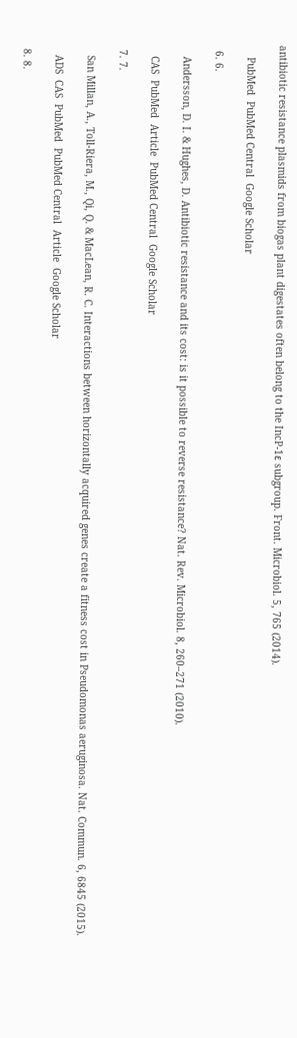antibiotic resistance plasmids from biogas plant digestates often belong to the IncP-1ε subgroup. Front. Microbiol. 5, 765 (2014).

    PubMed  PubMed Central  Google Scholar

  6. 6.

    Andersson, D. I. & Hughes, D. Antibiotic resistance and its cost: is it possible to reverse resistance? Nat. Rev. Microbiol. 8, 260–271 (2010).

    CAS  PubMed  Article  PubMed Central  Google Scholar

  7. 7.

    San Millan, A., Toll-Riera, M., Qi, Q. & MacLean, R. C. Interactions between horizontally acquired genes create a fitness cost in Pseudomonas aeruginosa. Nat. Commun. 6, 6845 (2015).

    ADS  CAS  PubMed  PubMed Central  Article  Google Scholar

  8. 8.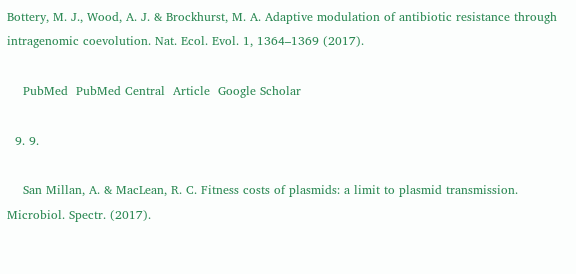Bottery, M. J., Wood, A. J. & Brockhurst, M. A. Adaptive modulation of antibiotic resistance through intragenomic coevolution. Nat. Ecol. Evol. 1, 1364–1369 (2017).

    PubMed  PubMed Central  Article  Google Scholar

  9. 9.

    San Millan, A. & MacLean, R. C. Fitness costs of plasmids: a limit to plasmid transmission. Microbiol. Spectr. (2017).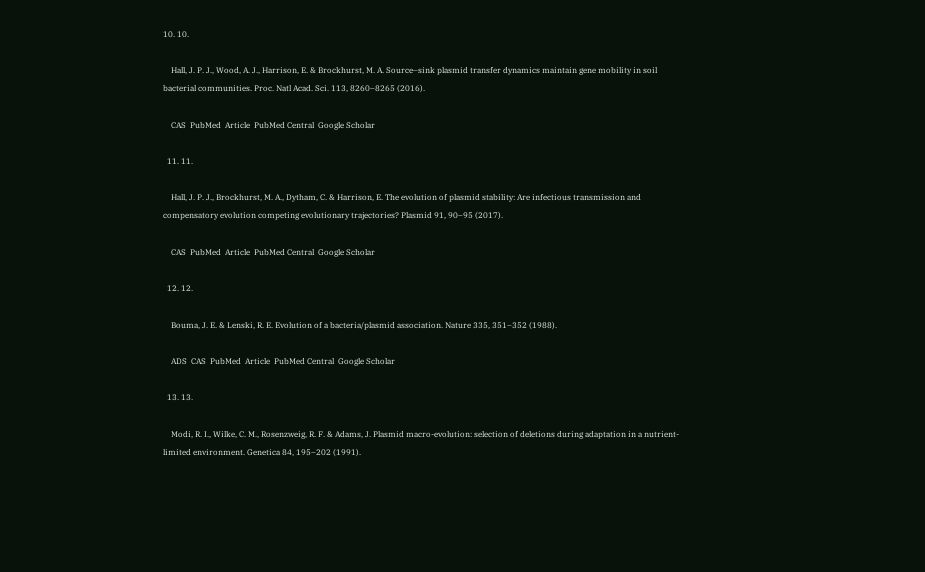10. 10.

    Hall, J. P. J., Wood, A. J., Harrison, E. & Brockhurst, M. A. Source–sink plasmid transfer dynamics maintain gene mobility in soil bacterial communities. Proc. Natl Acad. Sci. 113, 8260–8265 (2016).

    CAS  PubMed  Article  PubMed Central  Google Scholar

  11. 11.

    Hall, J. P. J., Brockhurst, M. A., Dytham, C. & Harrison, E. The evolution of plasmid stability: Are infectious transmission and compensatory evolution competing evolutionary trajectories? Plasmid 91, 90–95 (2017).

    CAS  PubMed  Article  PubMed Central  Google Scholar

  12. 12.

    Bouma, J. E. & Lenski, R. E. Evolution of a bacteria/plasmid association. Nature 335, 351–352 (1988).

    ADS  CAS  PubMed  Article  PubMed Central  Google Scholar

  13. 13.

    Modi, R. I., Wilke, C. M., Rosenzweig, R. F. & Adams, J. Plasmid macro-evolution: selection of deletions during adaptation in a nutrient-limited environment. Genetica 84, 195–202 (1991).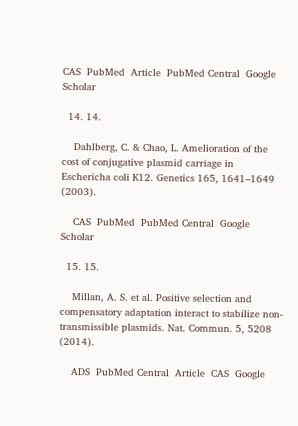CAS  PubMed  Article  PubMed Central  Google Scholar

  14. 14.

    Dahlberg, C. & Chao, L. Amelioration of the cost of conjugative plasmid carriage in Eschericha coli K12. Genetics 165, 1641–1649 (2003).

    CAS  PubMed  PubMed Central  Google Scholar

  15. 15.

    Millan, A. S. et al. Positive selection and compensatory adaptation interact to stabilize non-transmissible plasmids. Nat. Commun. 5, 5208 (2014).

    ADS  PubMed Central  Article  CAS  Google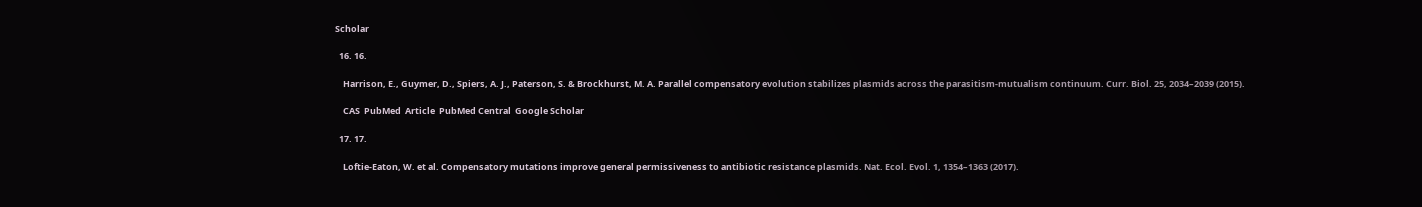Scholar

  16. 16.

    Harrison, E., Guymer, D., Spiers, A. J., Paterson, S. & Brockhurst, M. A. Parallel compensatory evolution stabilizes plasmids across the parasitism-mutualism continuum. Curr. Biol. 25, 2034–2039 (2015).

    CAS  PubMed  Article  PubMed Central  Google Scholar

  17. 17.

    Loftie-Eaton, W. et al. Compensatory mutations improve general permissiveness to antibiotic resistance plasmids. Nat. Ecol. Evol. 1, 1354–1363 (2017).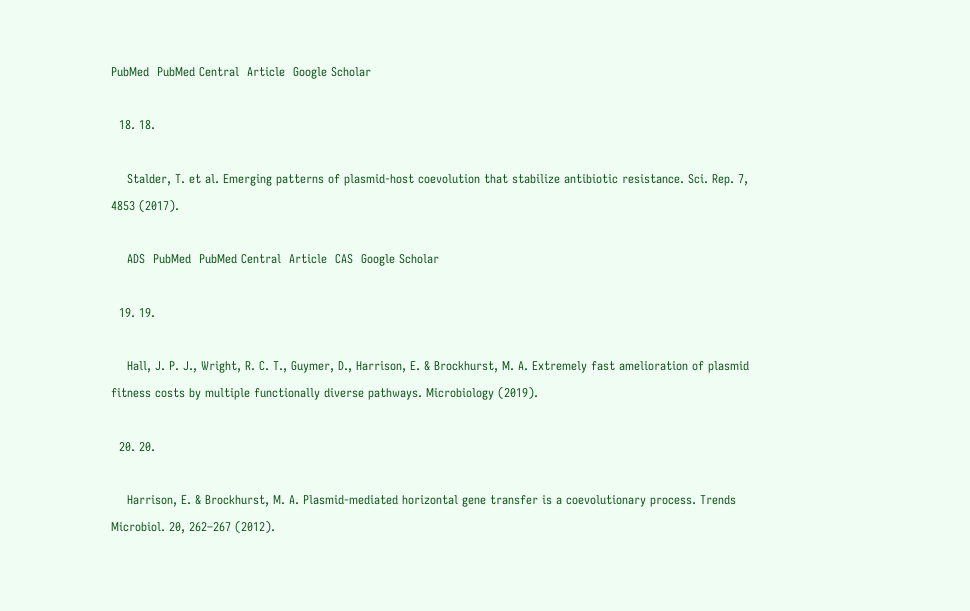PubMed  PubMed Central  Article  Google Scholar

  18. 18.

    Stalder, T. et al. Emerging patterns of plasmid-host coevolution that stabilize antibiotic resistance. Sci. Rep. 7, 4853 (2017).

    ADS  PubMed  PubMed Central  Article  CAS  Google Scholar

  19. 19.

    Hall, J. P. J., Wright, R. C. T., Guymer, D., Harrison, E. & Brockhurst, M. A. Extremely fast amelioration of plasmid fitness costs by multiple functionally diverse pathways. Microbiology (2019).

  20. 20.

    Harrison, E. & Brockhurst, M. A. Plasmid-mediated horizontal gene transfer is a coevolutionary process. Trends Microbiol. 20, 262–267 (2012).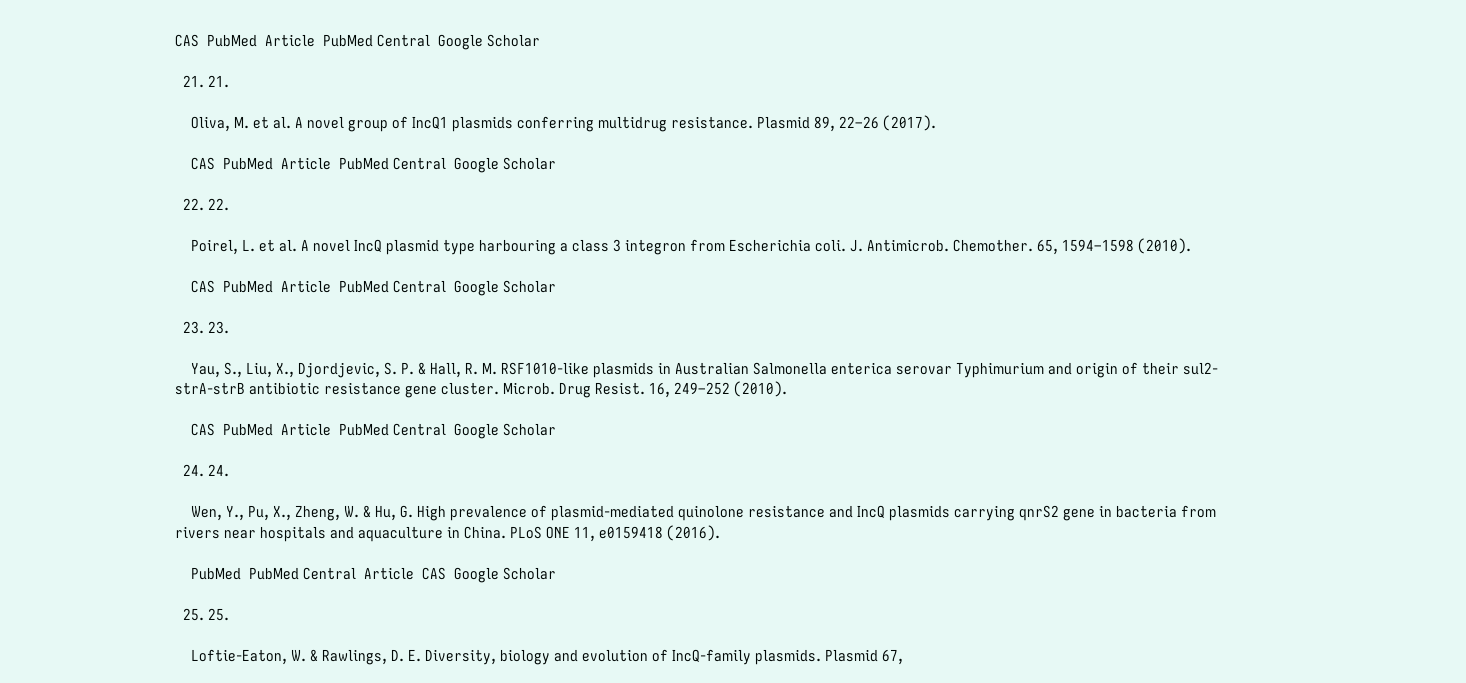CAS  PubMed  Article  PubMed Central  Google Scholar

  21. 21.

    Oliva, M. et al. A novel group of IncQ1 plasmids conferring multidrug resistance. Plasmid 89, 22–26 (2017).

    CAS  PubMed  Article  PubMed Central  Google Scholar

  22. 22.

    Poirel, L. et al. A novel IncQ plasmid type harbouring a class 3 integron from Escherichia coli. J. Antimicrob. Chemother. 65, 1594–1598 (2010).

    CAS  PubMed  Article  PubMed Central  Google Scholar

  23. 23.

    Yau, S., Liu, X., Djordjevic, S. P. & Hall, R. M. RSF1010-like plasmids in Australian Salmonella enterica serovar Typhimurium and origin of their sul2-strA-strB antibiotic resistance gene cluster. Microb. Drug Resist. 16, 249–252 (2010).

    CAS  PubMed  Article  PubMed Central  Google Scholar

  24. 24.

    Wen, Y., Pu, X., Zheng, W. & Hu, G. High prevalence of plasmid-mediated quinolone resistance and IncQ plasmids carrying qnrS2 gene in bacteria from rivers near hospitals and aquaculture in China. PLoS ONE 11, e0159418 (2016).

    PubMed  PubMed Central  Article  CAS  Google Scholar

  25. 25.

    Loftie-Eaton, W. & Rawlings, D. E. Diversity, biology and evolution of IncQ-family plasmids. Plasmid 67,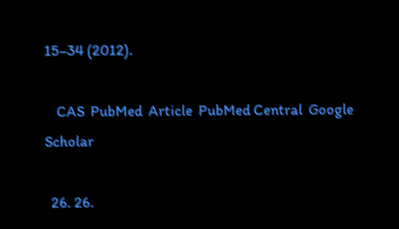15–34 (2012).

    CAS  PubMed  Article  PubMed Central  Google Scholar

  26. 26.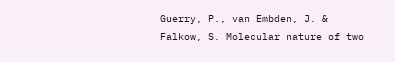Guerry, P., van Embden, J. & Falkow, S. Molecular nature of two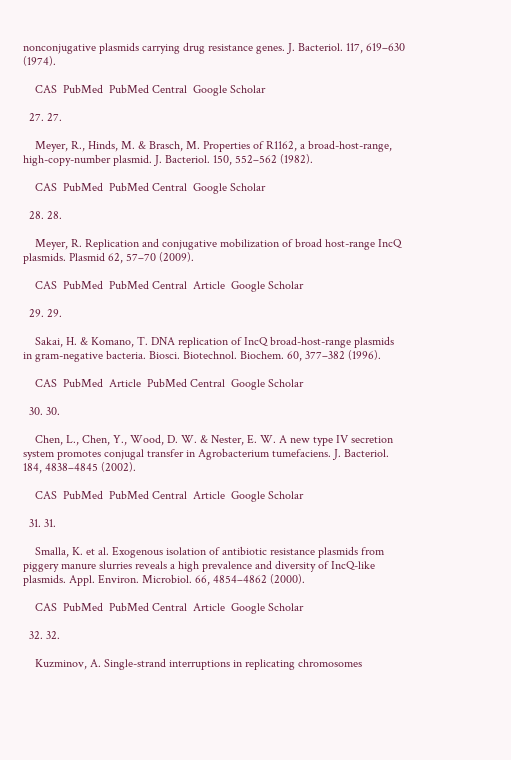nonconjugative plasmids carrying drug resistance genes. J. Bacteriol. 117, 619–630 (1974).

    CAS  PubMed  PubMed Central  Google Scholar

  27. 27.

    Meyer, R., Hinds, M. & Brasch, M. Properties of R1162, a broad-host-range, high-copy-number plasmid. J. Bacteriol. 150, 552–562 (1982).

    CAS  PubMed  PubMed Central  Google Scholar

  28. 28.

    Meyer, R. Replication and conjugative mobilization of broad host-range IncQ plasmids. Plasmid 62, 57–70 (2009).

    CAS  PubMed  PubMed Central  Article  Google Scholar

  29. 29.

    Sakai, H. & Komano, T. DNA replication of IncQ broad-host-range plasmids in gram-negative bacteria. Biosci. Biotechnol. Biochem. 60, 377–382 (1996).

    CAS  PubMed  Article  PubMed Central  Google Scholar

  30. 30.

    Chen, L., Chen, Y., Wood, D. W. & Nester, E. W. A new type IV secretion system promotes conjugal transfer in Agrobacterium tumefaciens. J. Bacteriol. 184, 4838–4845 (2002).

    CAS  PubMed  PubMed Central  Article  Google Scholar

  31. 31.

    Smalla, K. et al. Exogenous isolation of antibiotic resistance plasmids from piggery manure slurries reveals a high prevalence and diversity of IncQ-like plasmids. Appl. Environ. Microbiol. 66, 4854–4862 (2000).

    CAS  PubMed  PubMed Central  Article  Google Scholar

  32. 32.

    Kuzminov, A. Single-strand interruptions in replicating chromosomes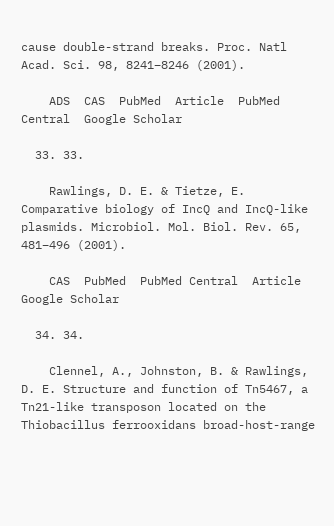cause double-strand breaks. Proc. Natl Acad. Sci. 98, 8241–8246 (2001).

    ADS  CAS  PubMed  Article  PubMed Central  Google Scholar

  33. 33.

    Rawlings, D. E. & Tietze, E. Comparative biology of IncQ and IncQ-like plasmids. Microbiol. Mol. Biol. Rev. 65, 481–496 (2001).

    CAS  PubMed  PubMed Central  Article  Google Scholar

  34. 34.

    Clennel, A., Johnston, B. & Rawlings, D. E. Structure and function of Tn5467, a Tn21-like transposon located on the Thiobacillus ferrooxidans broad-host-range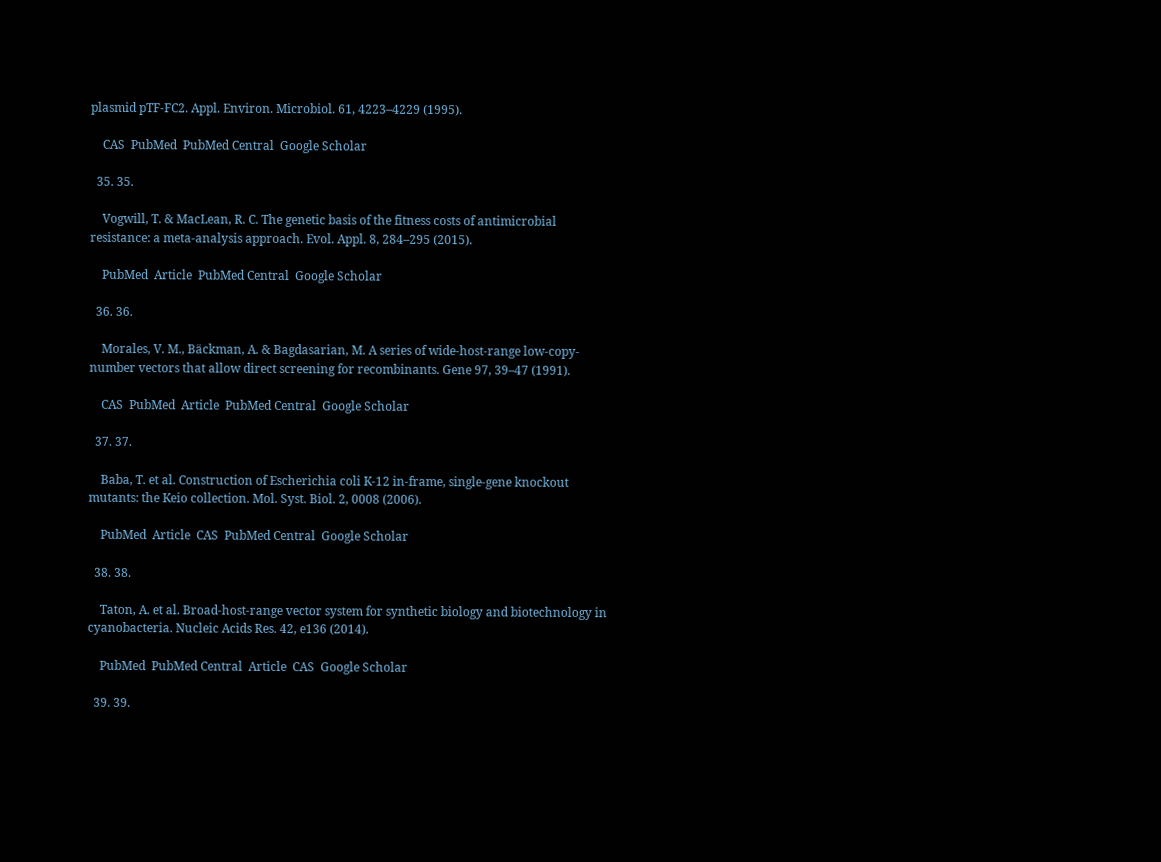plasmid pTF-FC2. Appl. Environ. Microbiol. 61, 4223–4229 (1995).

    CAS  PubMed  PubMed Central  Google Scholar

  35. 35.

    Vogwill, T. & MacLean, R. C. The genetic basis of the fitness costs of antimicrobial resistance: a meta-analysis approach. Evol. Appl. 8, 284–295 (2015).

    PubMed  Article  PubMed Central  Google Scholar

  36. 36.

    Morales, V. M., Bäckman, A. & Bagdasarian, M. A series of wide-host-range low-copy-number vectors that allow direct screening for recombinants. Gene 97, 39–47 (1991).

    CAS  PubMed  Article  PubMed Central  Google Scholar

  37. 37.

    Baba, T. et al. Construction of Escherichia coli K-12 in-frame, single-gene knockout mutants: the Keio collection. Mol. Syst. Biol. 2, 0008 (2006).

    PubMed  Article  CAS  PubMed Central  Google Scholar

  38. 38.

    Taton, A. et al. Broad-host-range vector system for synthetic biology and biotechnology in cyanobacteria. Nucleic Acids Res. 42, e136 (2014).

    PubMed  PubMed Central  Article  CAS  Google Scholar

  39. 39.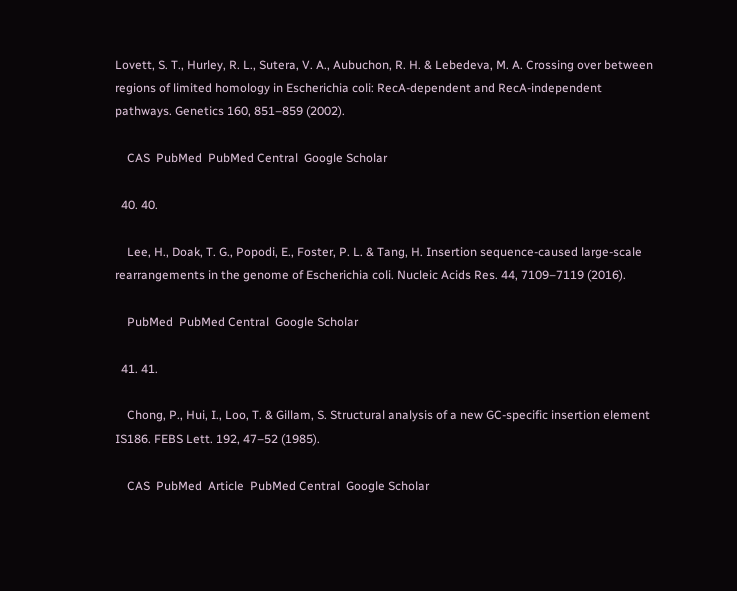Lovett, S. T., Hurley, R. L., Sutera, V. A., Aubuchon, R. H. & Lebedeva, M. A. Crossing over between regions of limited homology in Escherichia coli: RecA-dependent and RecA-independent pathways. Genetics 160, 851–859 (2002).

    CAS  PubMed  PubMed Central  Google Scholar

  40. 40.

    Lee, H., Doak, T. G., Popodi, E., Foster, P. L. & Tang, H. Insertion sequence-caused large-scale rearrangements in the genome of Escherichia coli. Nucleic Acids Res. 44, 7109–7119 (2016).

    PubMed  PubMed Central  Google Scholar

  41. 41.

    Chong, P., Hui, I., Loo, T. & Gillam, S. Structural analysis of a new GC-specific insertion element IS186. FEBS Lett. 192, 47–52 (1985).

    CAS  PubMed  Article  PubMed Central  Google Scholar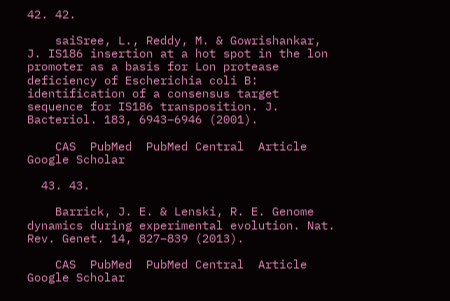42. 42.

    saiSree, L., Reddy, M. & Gowrishankar, J. IS186 insertion at a hot spot in the lon promoter as a basis for Lon protease deficiency of Escherichia coli B: identification of a consensus target sequence for IS186 transposition. J. Bacteriol. 183, 6943–6946 (2001).

    CAS  PubMed  PubMed Central  Article  Google Scholar

  43. 43.

    Barrick, J. E. & Lenski, R. E. Genome dynamics during experimental evolution. Nat. Rev. Genet. 14, 827–839 (2013).

    CAS  PubMed  PubMed Central  Article  Google Scholar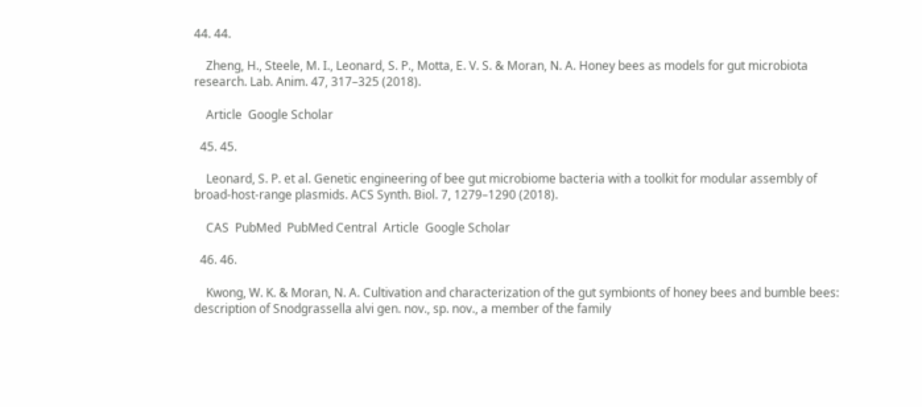44. 44.

    Zheng, H., Steele, M. I., Leonard, S. P., Motta, E. V. S. & Moran, N. A. Honey bees as models for gut microbiota research. Lab. Anim. 47, 317–325 (2018).

    Article  Google Scholar

  45. 45.

    Leonard, S. P. et al. Genetic engineering of bee gut microbiome bacteria with a toolkit for modular assembly of broad-host-range plasmids. ACS Synth. Biol. 7, 1279–1290 (2018).

    CAS  PubMed  PubMed Central  Article  Google Scholar

  46. 46.

    Kwong, W. K. & Moran, N. A. Cultivation and characterization of the gut symbionts of honey bees and bumble bees: description of Snodgrassella alvi gen. nov., sp. nov., a member of the family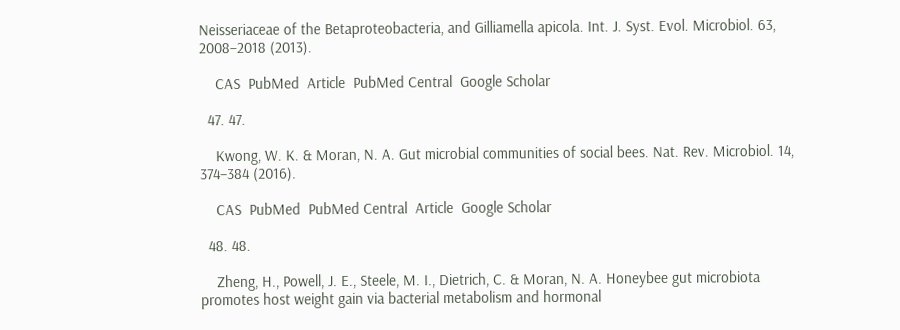Neisseriaceae of the Betaproteobacteria, and Gilliamella apicola. Int. J. Syst. Evol. Microbiol. 63, 2008–2018 (2013).

    CAS  PubMed  Article  PubMed Central  Google Scholar

  47. 47.

    Kwong, W. K. & Moran, N. A. Gut microbial communities of social bees. Nat. Rev. Microbiol. 14, 374–384 (2016).

    CAS  PubMed  PubMed Central  Article  Google Scholar

  48. 48.

    Zheng, H., Powell, J. E., Steele, M. I., Dietrich, C. & Moran, N. A. Honeybee gut microbiota promotes host weight gain via bacterial metabolism and hormonal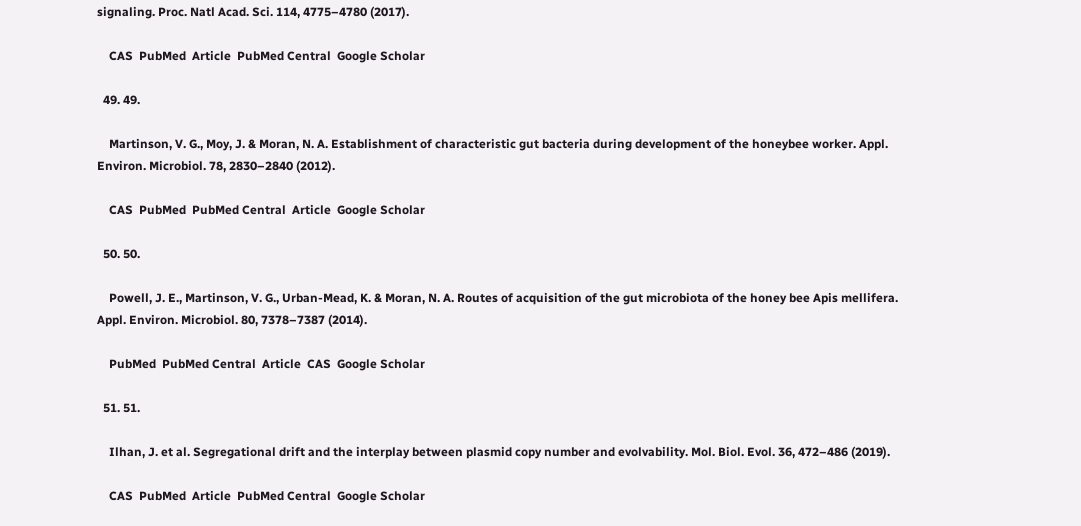signaling. Proc. Natl Acad. Sci. 114, 4775–4780 (2017).

    CAS  PubMed  Article  PubMed Central  Google Scholar

  49. 49.

    Martinson, V. G., Moy, J. & Moran, N. A. Establishment of characteristic gut bacteria during development of the honeybee worker. Appl. Environ. Microbiol. 78, 2830–2840 (2012).

    CAS  PubMed  PubMed Central  Article  Google Scholar

  50. 50.

    Powell, J. E., Martinson, V. G., Urban-Mead, K. & Moran, N. A. Routes of acquisition of the gut microbiota of the honey bee Apis mellifera. Appl. Environ. Microbiol. 80, 7378–7387 (2014).

    PubMed  PubMed Central  Article  CAS  Google Scholar

  51. 51.

    Ilhan, J. et al. Segregational drift and the interplay between plasmid copy number and evolvability. Mol. Biol. Evol. 36, 472–486 (2019).

    CAS  PubMed  Article  PubMed Central  Google Scholar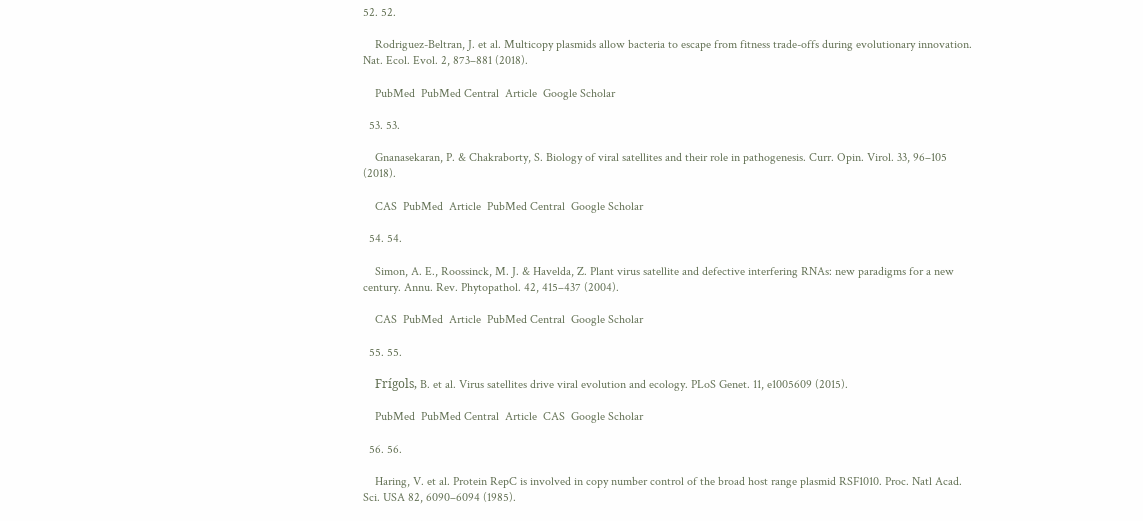52. 52.

    Rodriguez-Beltran, J. et al. Multicopy plasmids allow bacteria to escape from fitness trade-offs during evolutionary innovation. Nat. Ecol. Evol. 2, 873–881 (2018).

    PubMed  PubMed Central  Article  Google Scholar

  53. 53.

    Gnanasekaran, P. & Chakraborty, S. Biology of viral satellites and their role in pathogenesis. Curr. Opin. Virol. 33, 96–105 (2018).

    CAS  PubMed  Article  PubMed Central  Google Scholar

  54. 54.

    Simon, A. E., Roossinck, M. J. & Havelda, Z. Plant virus satellite and defective interfering RNAs: new paradigms for a new century. Annu. Rev. Phytopathol. 42, 415–437 (2004).

    CAS  PubMed  Article  PubMed Central  Google Scholar

  55. 55.

    Frígols, B. et al. Virus satellites drive viral evolution and ecology. PLoS Genet. 11, e1005609 (2015).

    PubMed  PubMed Central  Article  CAS  Google Scholar

  56. 56.

    Haring, V. et al. Protein RepC is involved in copy number control of the broad host range plasmid RSF1010. Proc. Natl Acad. Sci. USA 82, 6090–6094 (1985).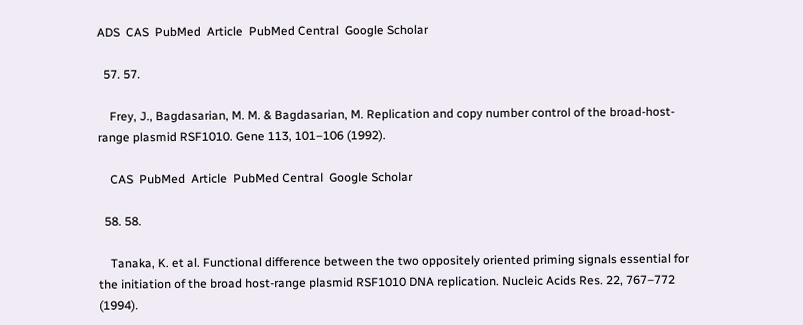ADS  CAS  PubMed  Article  PubMed Central  Google Scholar

  57. 57.

    Frey, J., Bagdasarian, M. M. & Bagdasarian, M. Replication and copy number control of the broad-host-range plasmid RSF1010. Gene 113, 101–106 (1992).

    CAS  PubMed  Article  PubMed Central  Google Scholar

  58. 58.

    Tanaka, K. et al. Functional difference between the two oppositely oriented priming signals essential for the initiation of the broad host-range plasmid RSF1010 DNA replication. Nucleic Acids Res. 22, 767–772 (1994).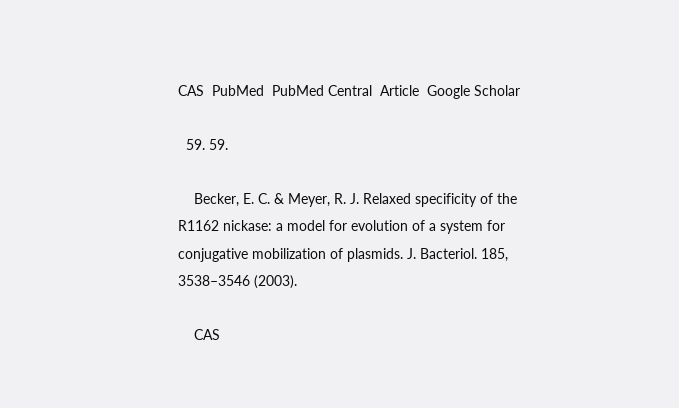CAS  PubMed  PubMed Central  Article  Google Scholar

  59. 59.

    Becker, E. C. & Meyer, R. J. Relaxed specificity of the R1162 nickase: a model for evolution of a system for conjugative mobilization of plasmids. J. Bacteriol. 185, 3538–3546 (2003).

    CAS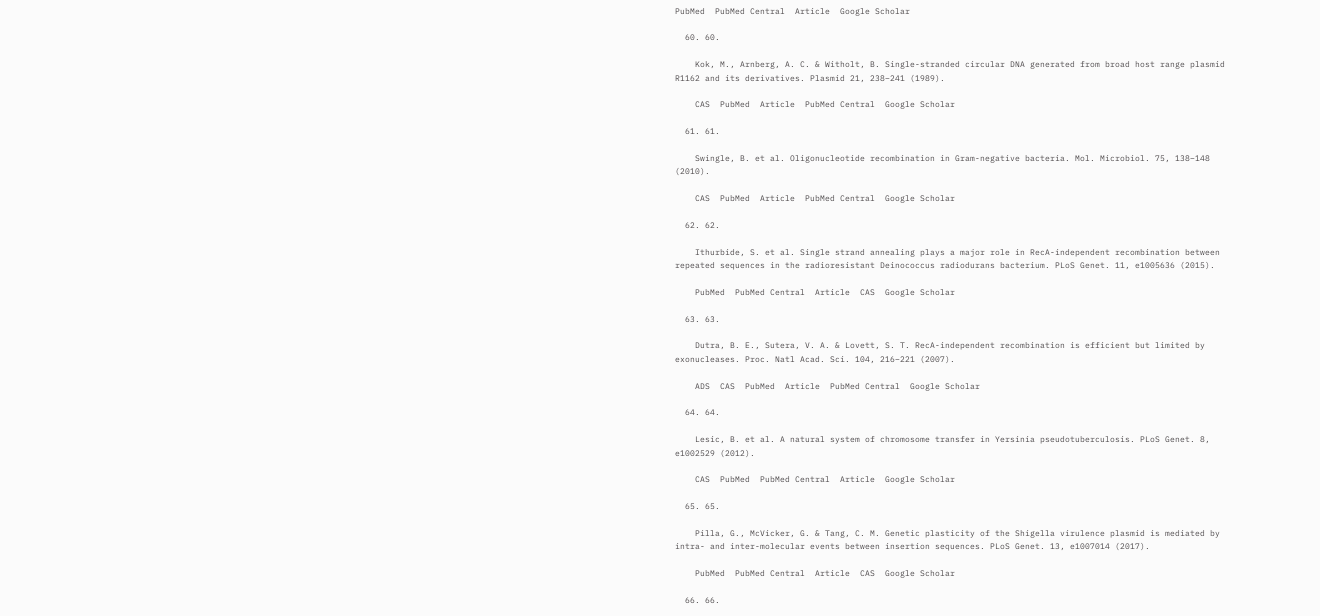PubMed  PubMed Central  Article  Google Scholar

  60. 60.

    Kok, M., Arnberg, A. C. & Witholt, B. Single-stranded circular DNA generated from broad host range plasmid R1162 and its derivatives. Plasmid 21, 238–241 (1989).

    CAS  PubMed  Article  PubMed Central  Google Scholar

  61. 61.

    Swingle, B. et al. Oligonucleotide recombination in Gram-negative bacteria. Mol. Microbiol. 75, 138–148 (2010).

    CAS  PubMed  Article  PubMed Central  Google Scholar

  62. 62.

    Ithurbide, S. et al. Single strand annealing plays a major role in RecA-independent recombination between repeated sequences in the radioresistant Deinococcus radiodurans bacterium. PLoS Genet. 11, e1005636 (2015).

    PubMed  PubMed Central  Article  CAS  Google Scholar

  63. 63.

    Dutra, B. E., Sutera, V. A. & Lovett, S. T. RecA-independent recombination is efficient but limited by exonucleases. Proc. Natl Acad. Sci. 104, 216–221 (2007).

    ADS  CAS  PubMed  Article  PubMed Central  Google Scholar

  64. 64.

    Lesic, B. et al. A natural system of chromosome transfer in Yersinia pseudotuberculosis. PLoS Genet. 8, e1002529 (2012).

    CAS  PubMed  PubMed Central  Article  Google Scholar

  65. 65.

    Pilla, G., McVicker, G. & Tang, C. M. Genetic plasticity of the Shigella virulence plasmid is mediated by intra- and inter-molecular events between insertion sequences. PLoS Genet. 13, e1007014 (2017).

    PubMed  PubMed Central  Article  CAS  Google Scholar

  66. 66.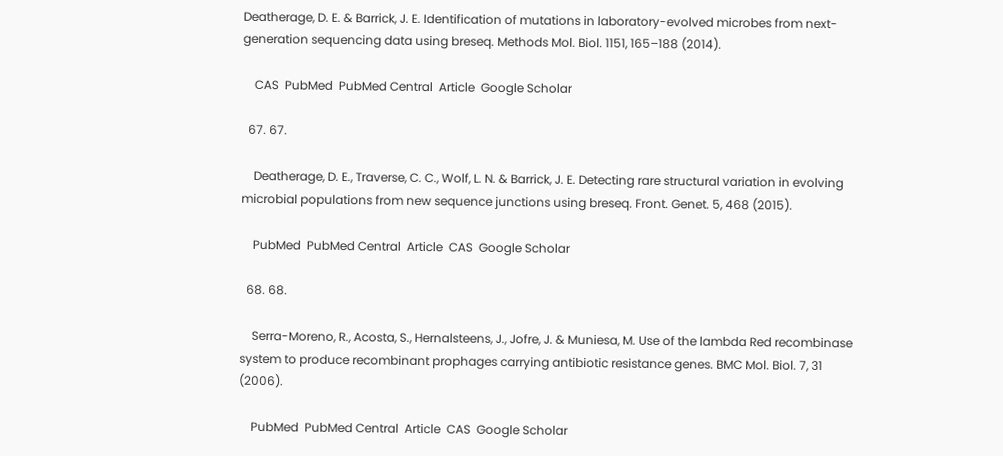Deatherage, D. E. & Barrick, J. E. Identification of mutations in laboratory-evolved microbes from next-generation sequencing data using breseq. Methods Mol. Biol. 1151, 165–188 (2014).

    CAS  PubMed  PubMed Central  Article  Google Scholar

  67. 67.

    Deatherage, D. E., Traverse, C. C., Wolf, L. N. & Barrick, J. E. Detecting rare structural variation in evolving microbial populations from new sequence junctions using breseq. Front. Genet. 5, 468 (2015).

    PubMed  PubMed Central  Article  CAS  Google Scholar

  68. 68.

    Serra-Moreno, R., Acosta, S., Hernalsteens, J., Jofre, J. & Muniesa, M. Use of the lambda Red recombinase system to produce recombinant prophages carrying antibiotic resistance genes. BMC Mol. Biol. 7, 31 (2006).

    PubMed  PubMed Central  Article  CAS  Google Scholar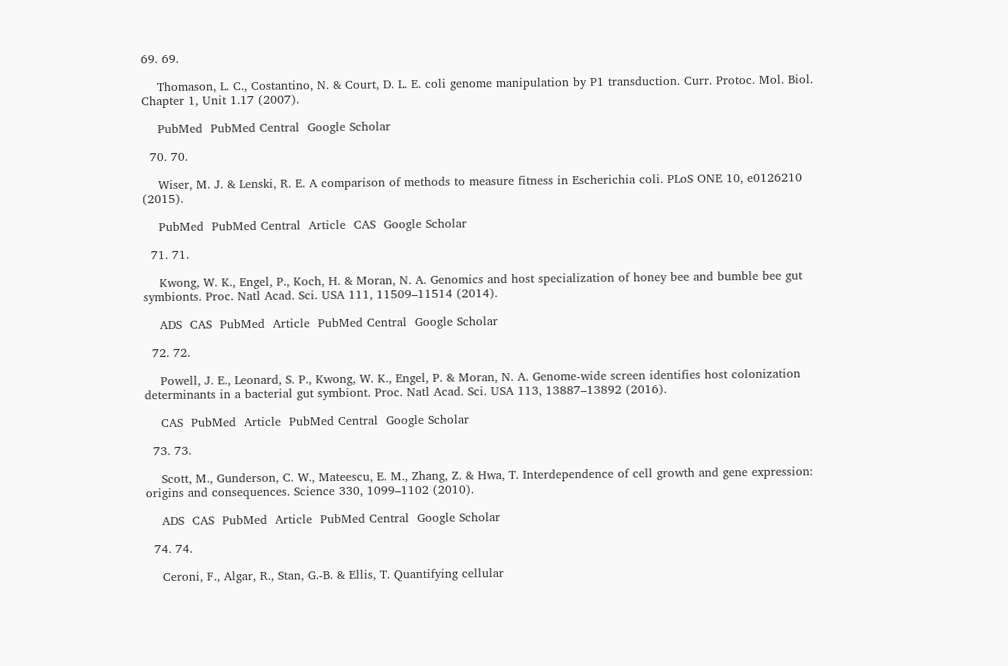69. 69.

    Thomason, L. C., Costantino, N. & Court, D. L. E. coli genome manipulation by P1 transduction. Curr. Protoc. Mol. Biol. Chapter 1, Unit 1.17 (2007).

    PubMed  PubMed Central  Google Scholar

  70. 70.

    Wiser, M. J. & Lenski, R. E. A comparison of methods to measure fitness in Escherichia coli. PLoS ONE 10, e0126210 (2015).

    PubMed  PubMed Central  Article  CAS  Google Scholar

  71. 71.

    Kwong, W. K., Engel, P., Koch, H. & Moran, N. A. Genomics and host specialization of honey bee and bumble bee gut symbionts. Proc. Natl Acad. Sci. USA 111, 11509–11514 (2014).

    ADS  CAS  PubMed  Article  PubMed Central  Google Scholar

  72. 72.

    Powell, J. E., Leonard, S. P., Kwong, W. K., Engel, P. & Moran, N. A. Genome-wide screen identifies host colonization determinants in a bacterial gut symbiont. Proc. Natl Acad. Sci. USA 113, 13887–13892 (2016).

    CAS  PubMed  Article  PubMed Central  Google Scholar

  73. 73.

    Scott, M., Gunderson, C. W., Mateescu, E. M., Zhang, Z. & Hwa, T. Interdependence of cell growth and gene expression: origins and consequences. Science 330, 1099–1102 (2010).

    ADS  CAS  PubMed  Article  PubMed Central  Google Scholar

  74. 74.

    Ceroni, F., Algar, R., Stan, G.-B. & Ellis, T. Quantifying cellular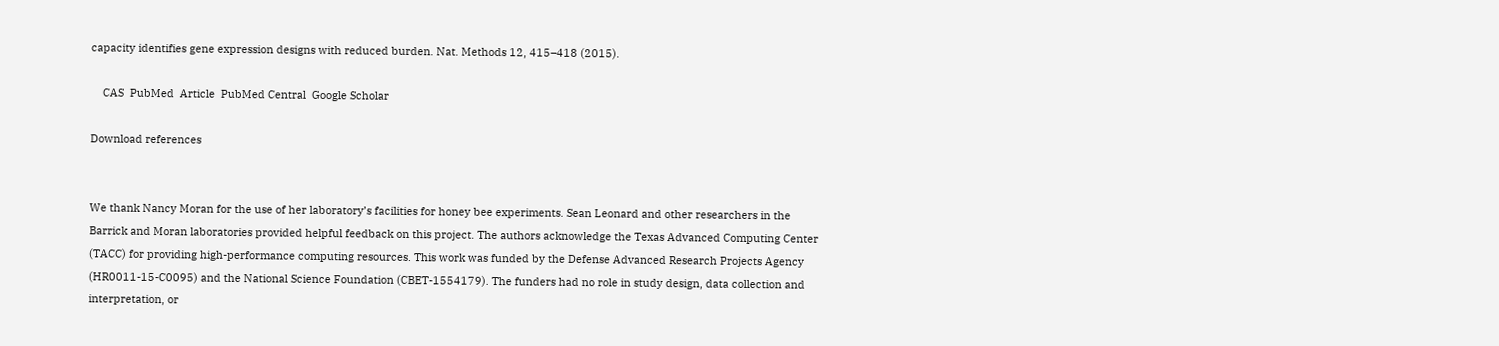capacity identifies gene expression designs with reduced burden. Nat. Methods 12, 415–418 (2015).

    CAS  PubMed  Article  PubMed Central  Google Scholar

Download references


We thank Nancy Moran for the use of her laboratory’s facilities for honey bee experiments. Sean Leonard and other researchers in the Barrick and Moran laboratories provided helpful feedback on this project. The authors acknowledge the Texas Advanced Computing Center (TACC) for providing high-performance computing resources. This work was funded by the Defense Advanced Research Projects Agency (HR0011-15-C0095) and the National Science Foundation (CBET-1554179). The funders had no role in study design, data collection and interpretation, or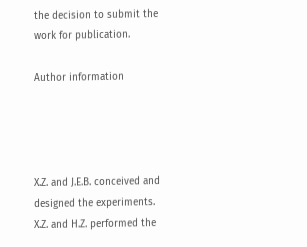the decision to submit the work for publication.

Author information




X.Z. and J.E.B. conceived and designed the experiments. X.Z. and H.Z. performed the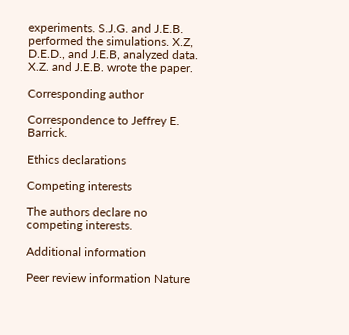experiments. S.J.G. and J.E.B. performed the simulations. X.Z, D.E.D., and J.E.B, analyzed data. X.Z. and J.E.B. wrote the paper.

Corresponding author

Correspondence to Jeffrey E. Barrick.

Ethics declarations

Competing interests

The authors declare no competing interests.

Additional information

Peer review information Nature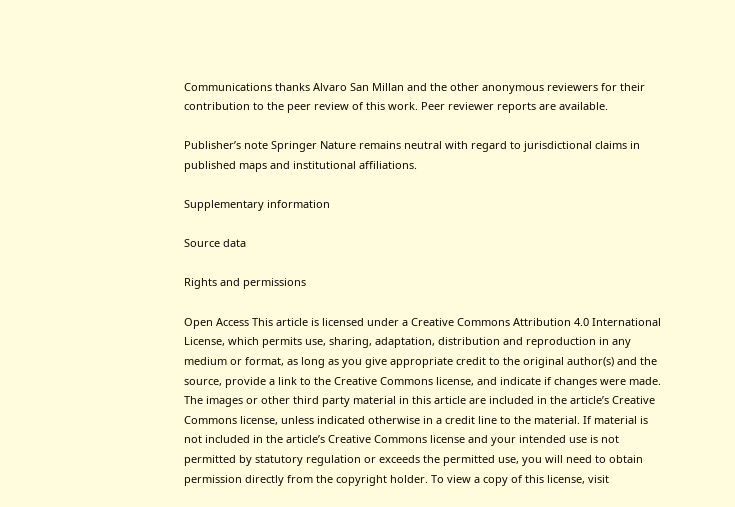Communications thanks Alvaro San Millan and the other anonymous reviewers for their contribution to the peer review of this work. Peer reviewer reports are available.

Publisher’s note Springer Nature remains neutral with regard to jurisdictional claims in published maps and institutional affiliations.

Supplementary information

Source data

Rights and permissions

Open Access This article is licensed under a Creative Commons Attribution 4.0 International License, which permits use, sharing, adaptation, distribution and reproduction in any medium or format, as long as you give appropriate credit to the original author(s) and the source, provide a link to the Creative Commons license, and indicate if changes were made. The images or other third party material in this article are included in the article’s Creative Commons license, unless indicated otherwise in a credit line to the material. If material is not included in the article’s Creative Commons license and your intended use is not permitted by statutory regulation or exceeds the permitted use, you will need to obtain permission directly from the copyright holder. To view a copy of this license, visit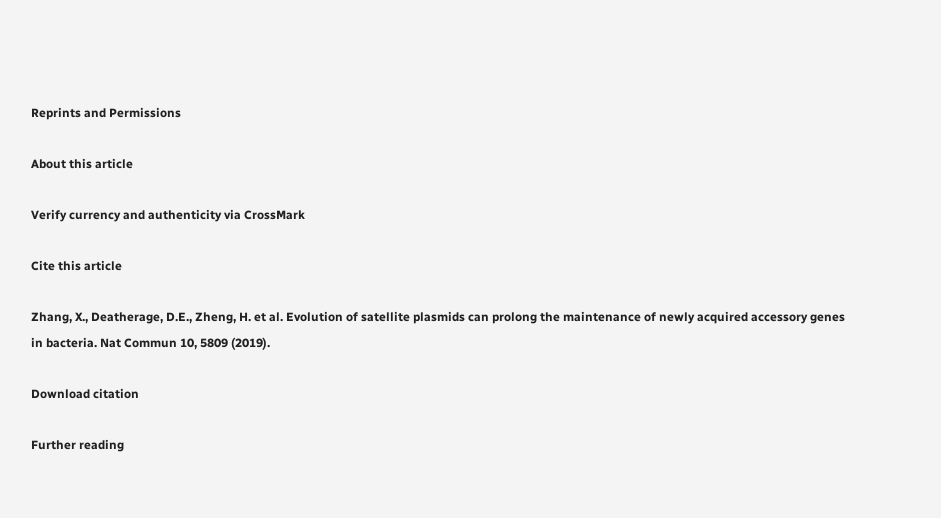Reprints and Permissions

About this article

Verify currency and authenticity via CrossMark

Cite this article

Zhang, X., Deatherage, D.E., Zheng, H. et al. Evolution of satellite plasmids can prolong the maintenance of newly acquired accessory genes in bacteria. Nat Commun 10, 5809 (2019).

Download citation

Further reading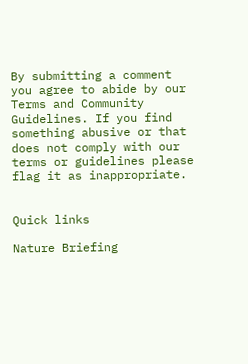By submitting a comment you agree to abide by our Terms and Community Guidelines. If you find something abusive or that does not comply with our terms or guidelines please flag it as inappropriate.


Quick links

Nature Briefing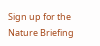Sign up for the Nature Briefing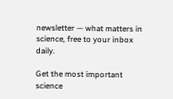newsletter — what matters in science, free to your inbox daily.

Get the most important science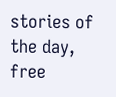stories of the day, free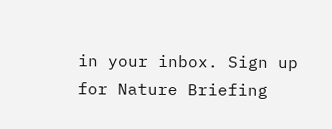in your inbox. Sign up for Nature Briefing